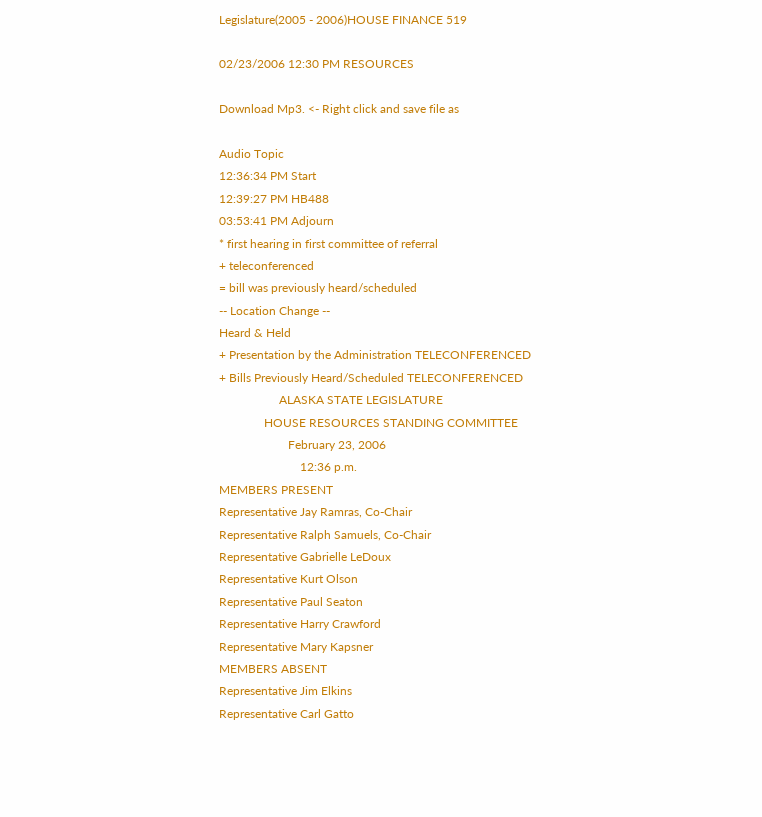Legislature(2005 - 2006)HOUSE FINANCE 519

02/23/2006 12:30 PM RESOURCES

Download Mp3. <- Right click and save file as

Audio Topic
12:36:34 PM Start
12:39:27 PM HB488
03:53:41 PM Adjourn
* first hearing in first committee of referral
+ teleconferenced
= bill was previously heard/scheduled
-- Location Change --
Heard & Held
+ Presentation by the Administration TELECONFERENCED
+ Bills Previously Heard/Scheduled TELECONFERENCED
                    ALASKA STATE LEGISLATURE
               HOUSE RESOURCES STANDING COMMITTEE
                       February 23, 2006
                           12:36 p.m.
MEMBERS PRESENT
Representative Jay Ramras, Co-Chair
Representative Ralph Samuels, Co-Chair
Representative Gabrielle LeDoux
Representative Kurt Olson
Representative Paul Seaton
Representative Harry Crawford
Representative Mary Kapsner
MEMBERS ABSENT
Representative Jim Elkins
Representative Carl Gatto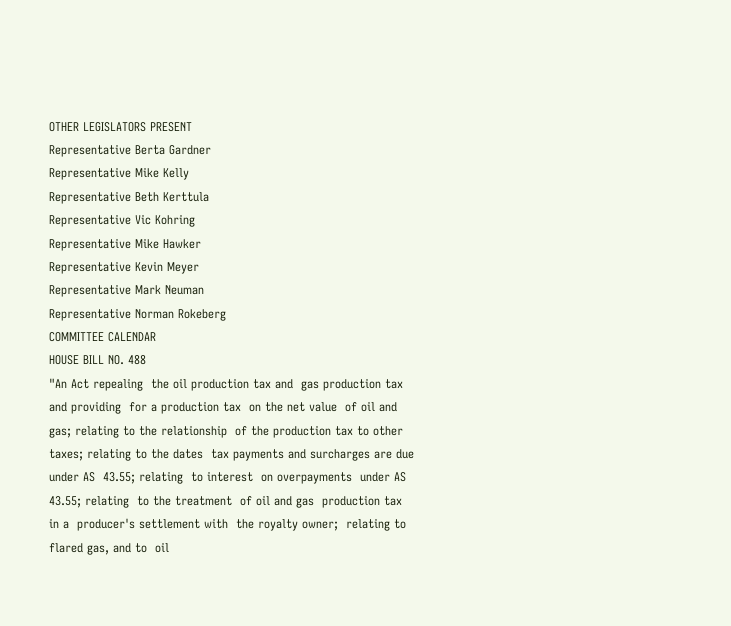OTHER LEGISLATORS PRESENT
Representative Berta Gardner
Representative Mike Kelly
Representative Beth Kerttula
Representative Vic Kohring
Representative Mike Hawker
Representative Kevin Meyer
Representative Mark Neuman
Representative Norman Rokeberg
COMMITTEE CALENDAR
HOUSE BILL NO. 488
"An Act repealing  the oil production tax and  gas production tax
and providing  for a production tax  on the net value  of oil and
gas; relating to the relationship  of the production tax to other
taxes; relating to the dates  tax payments and surcharges are due
under AS  43.55; relating  to interest  on overpayments  under AS
43.55; relating  to the treatment  of oil and gas  production tax
in a  producer's settlement with  the royalty owner;  relating to
flared gas, and to  oil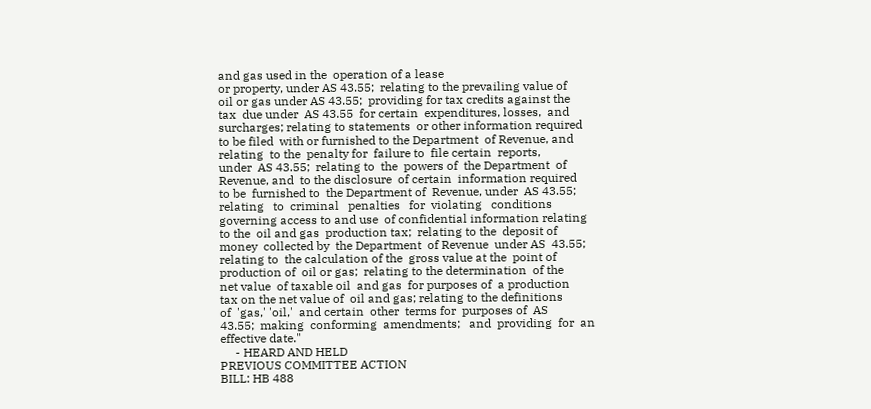and gas used in the  operation of a lease
or property, under AS 43.55;  relating to the prevailing value of
oil or gas under AS 43.55;  providing for tax credits against the
tax  due under  AS 43.55  for certain  expenditures, losses,  and
surcharges; relating to statements  or other information required
to be filed  with or furnished to the Department  of Revenue, and
relating  to the  penalty for  failure to  file certain  reports,
under  AS 43.55;  relating to  the  powers of  the Department  of
Revenue, and  to the disclosure  of certain  information required
to be  furnished to  the Department of  Revenue, under  AS 43.55;
relating   to  criminal   penalties   for  violating   conditions
governing access to and use  of confidential information relating
to the  oil and gas  production tax;  relating to the  deposit of
money  collected by  the Department  of Revenue  under AS  43.55;
relating to  the calculation of the  gross value at the  point of
production of  oil or gas;  relating to the determination  of the
net value  of taxable oil  and gas  for purposes of  a production
tax on the net value of  oil and gas; relating to the definitions
of  'gas,' 'oil,'  and certain  other  terms for  purposes of  AS
43.55;  making  conforming  amendments;   and  providing  for  an
effective date."
     - HEARD AND HELD
PREVIOUS COMMITTEE ACTION
BILL: HB 488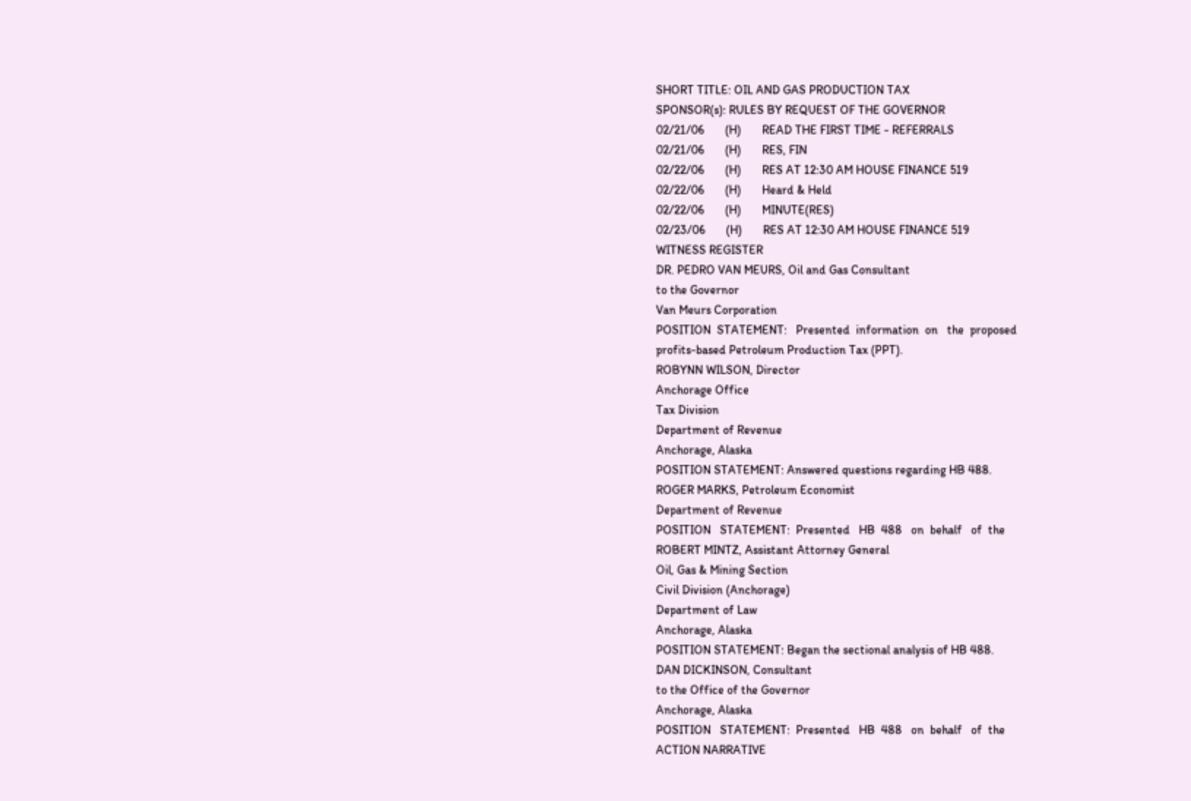SHORT TITLE: OIL AND GAS PRODUCTION TAX
SPONSOR(s): RULES BY REQUEST OF THE GOVERNOR
02/21/06       (H)       READ THE FIRST TIME - REFERRALS
02/21/06       (H)       RES, FIN
02/22/06       (H)       RES AT 12:30 AM HOUSE FINANCE 519
02/22/06       (H)       Heard & Held
02/22/06       (H)       MINUTE(RES)
02/23/06       (H)       RES AT 12:30 AM HOUSE FINANCE 519
WITNESS REGISTER
DR. PEDRO VAN MEURS, Oil and Gas Consultant
to the Governor
Van Meurs Corporation
POSITION  STATEMENT:   Presented  information  on   the  proposed
profits-based Petroleum Production Tax (PPT).
ROBYNN WILSON, Director
Anchorage Office
Tax Division
Department of Revenue
Anchorage, Alaska
POSITION STATEMENT: Answered questions regarding HB 488.
ROGER MARKS, Petroleum Economist
Department of Revenue
POSITION   STATEMENT:  Presented   HB  488   on  behalf   of  the
ROBERT MINTZ, Assistant Attorney General
Oil, Gas & Mining Section
Civil Division (Anchorage)
Department of Law
Anchorage, Alaska
POSITION STATEMENT: Began the sectional analysis of HB 488.
DAN DICKINSON, Consultant
to the Office of the Governor
Anchorage, Alaska
POSITION   STATEMENT:  Presented   HB  488   on  behalf   of  the
ACTION NARRATIVE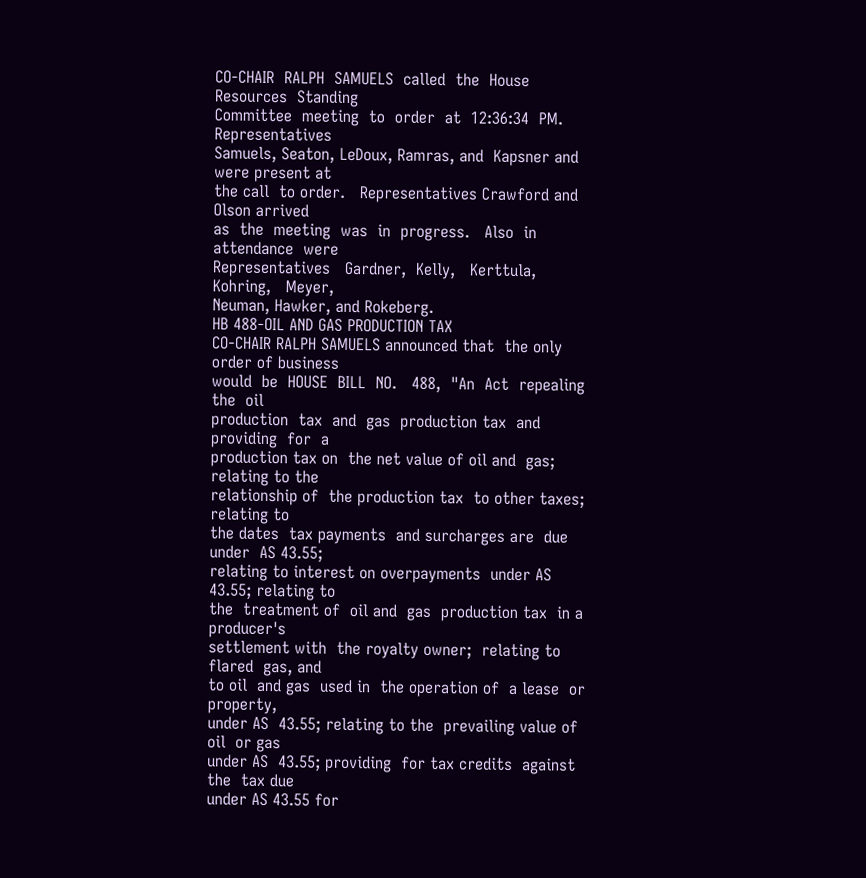CO-CHAIR  RALPH  SAMUELS  called  the  House  Resources  Standing
Committee  meeting  to  order  at  12:36:34  PM.  Representatives
Samuels, Seaton, LeDoux, Ramras, and  Kapsner and were present at
the call  to order.   Representatives Crawford and  Olson arrived
as  the  meeting  was  in  progress.   Also  in  attendance  were
Representatives   Gardner,  Kelly,   Kerttula,  Kohring,   Meyer,
Neuman, Hawker, and Rokeberg.
HB 488-OIL AND GAS PRODUCTION TAX
CO-CHAIR RALPH SAMUELS announced that  the only order of business
would  be  HOUSE  BILL  NO.   488,  "An  Act  repealing  the  oil
production  tax  and  gas  production tax  and  providing  for  a
production tax on  the net value of oil and  gas; relating to the
relationship of  the production tax  to other taxes;  relating to
the dates  tax payments  and surcharges are  due under  AS 43.55;
relating to interest on overpayments  under AS 43.55; relating to
the  treatment of  oil and  gas  production tax  in a  producer's
settlement with  the royalty owner;  relating to flared  gas, and
to oil  and gas  used in  the operation of  a lease  or property,
under AS  43.55; relating to the  prevailing value of oil  or gas
under AS  43.55; providing  for tax credits  against the  tax due
under AS 43.55 for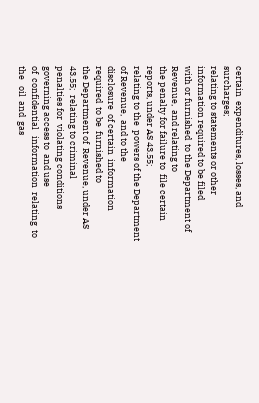certain  expenditures, losses, and surcharges;
relating to statements or other  information required to be filed
with or furnished  to the Department of Revenue,  and relating to
the penalty for failure to  file certain reports, under AS 43.55;
relating to the  powers of the Department of Revenue,  and to the
disclosure  of certain  information required  to be  furnished to
the Department of  Revenue, under AS 43.55;  relating to criminal
penalties for  violating conditions  governing access to  and use
of  confidential   information  relating  to  the   oil  and  gas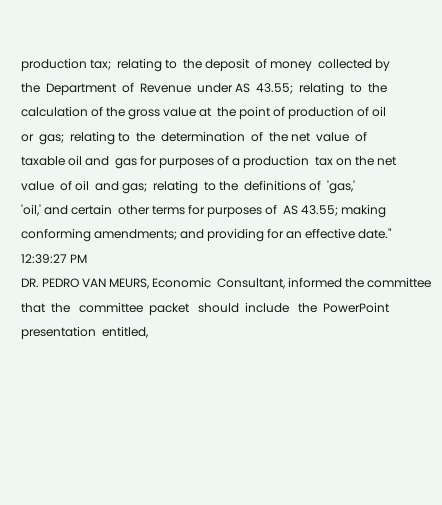production tax;  relating to  the deposit  of money  collected by
the  Department  of  Revenue  under AS  43.55;  relating  to  the
calculation of the gross value at  the point of production of oil
or  gas;  relating to  the  determination  of  the net  value  of
taxable oil and  gas for purposes of a production  tax on the net
value  of oil  and gas;  relating  to the  definitions of  'gas,'
'oil,' and certain  other terms for purposes of  AS 43.55; making
conforming amendments; and providing for an effective date."
12:39:27 PM
DR. PEDRO VAN MEURS, Economic  Consultant, informed the committee
that  the   committee  packet   should  include   the  PowerPoint
presentation  entitled,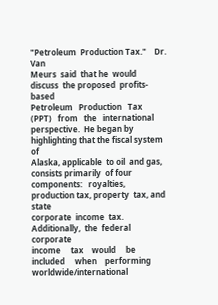"Petroleum  Production Tax."    Dr.  Van
Meurs  said  that he  would  discuss  the proposed  profits-based
Petroleum   Production   Tax   (PPT)   from   the   international
perspective.  He began by  highlighting that the fiscal system of
Alaska, applicable  to oil  and gas,  consists primarily  of four
components:   royalties, production tax, property  tax, and state
corporate  income  tax.    Additionally,  the  federal  corporate
income     tax    would     be    included     when    performing
worldwide/international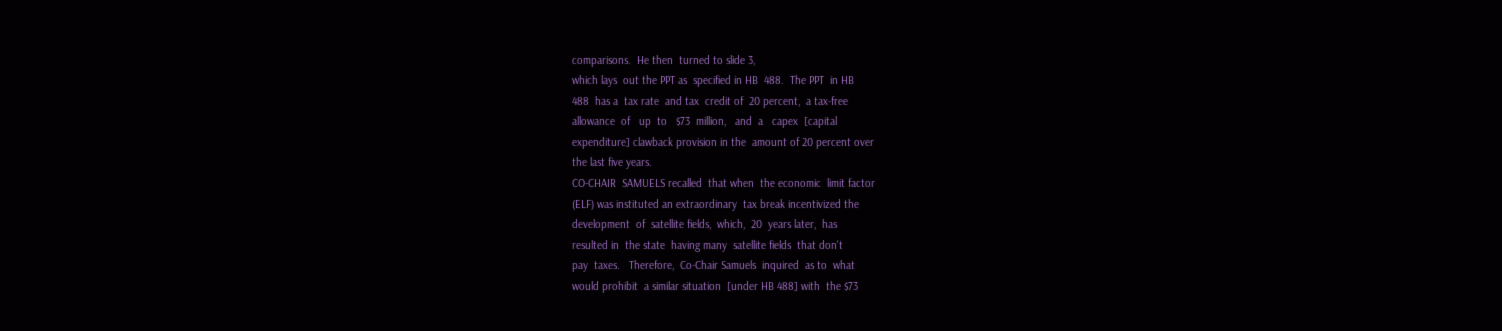comparisons.  He then  turned to slide 3,
which lays  out the PPT as  specified in HB  488.  The PPT  in HB
488  has a  tax rate  and tax  credit of  20 percent,  a tax-free
allowance  of   up  to   $73  million,   and  a   capex  [capital
expenditure] clawback provision in the  amount of 20 percent over
the last five years.
CO-CHAIR  SAMUELS recalled  that when  the economic  limit factor
(ELF) was instituted an extraordinary  tax break incentivized the
development  of  satellite fields,  which,  20  years later,  has
resulted in  the state  having many  satellite fields  that don't
pay  taxes.   Therefore,  Co-Chair Samuels  inquired  as to  what
would prohibit  a similar situation  [under HB 488] with  the $73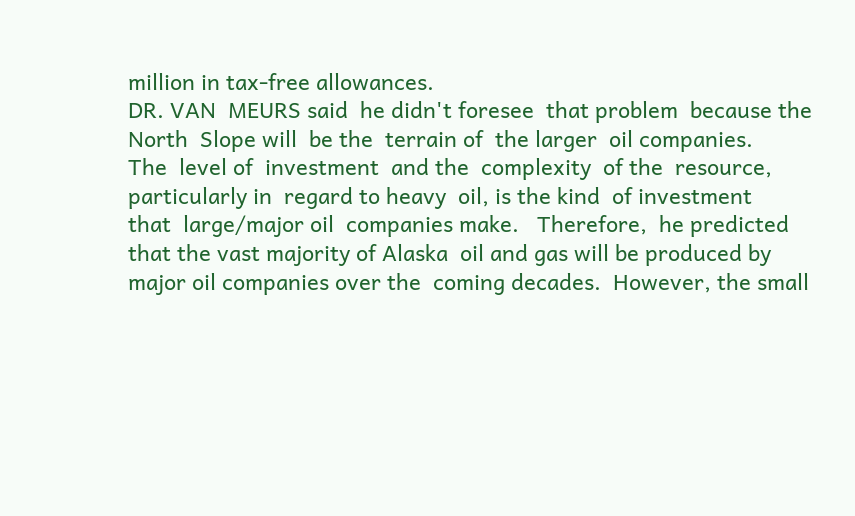million in tax-free allowances.
DR. VAN  MEURS said  he didn't foresee  that problem  because the
North  Slope will  be the  terrain of  the larger  oil companies.
The  level of  investment  and the  complexity  of the  resource,
particularly in  regard to heavy  oil, is the kind  of investment
that  large/major oil  companies make.   Therefore,  he predicted
that the vast majority of Alaska  oil and gas will be produced by
major oil companies over the  coming decades.  However, the small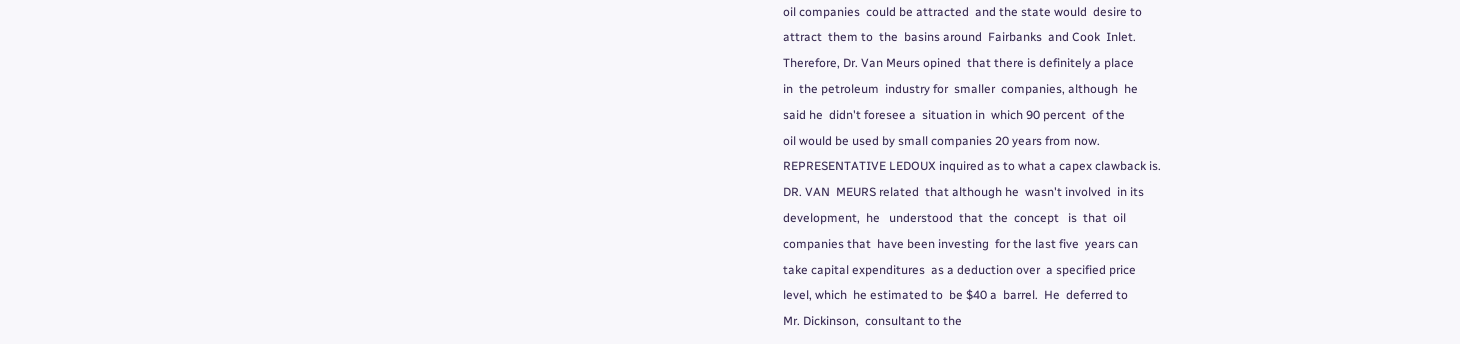oil companies  could be attracted  and the state would  desire to
attract  them to  the  basins around  Fairbanks  and Cook  Inlet.
Therefore, Dr. Van Meurs opined  that there is definitely a place
in  the petroleum  industry for  smaller  companies, although  he
said he  didn't foresee a  situation in  which 90 percent  of the
oil would be used by small companies 20 years from now.
REPRESENTATIVE LEDOUX inquired as to what a capex clawback is.
DR. VAN  MEURS related  that although he  wasn't involved  in its
development,  he   understood  that  the  concept   is  that  oil
companies that  have been investing  for the last five  years can
take capital expenditures  as a deduction over  a specified price
level, which  he estimated to  be $40 a  barrel.  He  deferred to
Mr. Dickinson,  consultant to the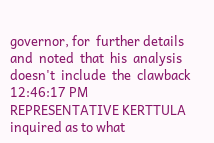governor, for  further details
and  noted  that  his  analysis   doesn't  include  the  clawback
12:46:17 PM
REPRESENTATIVE KERTTULA  inquired as to what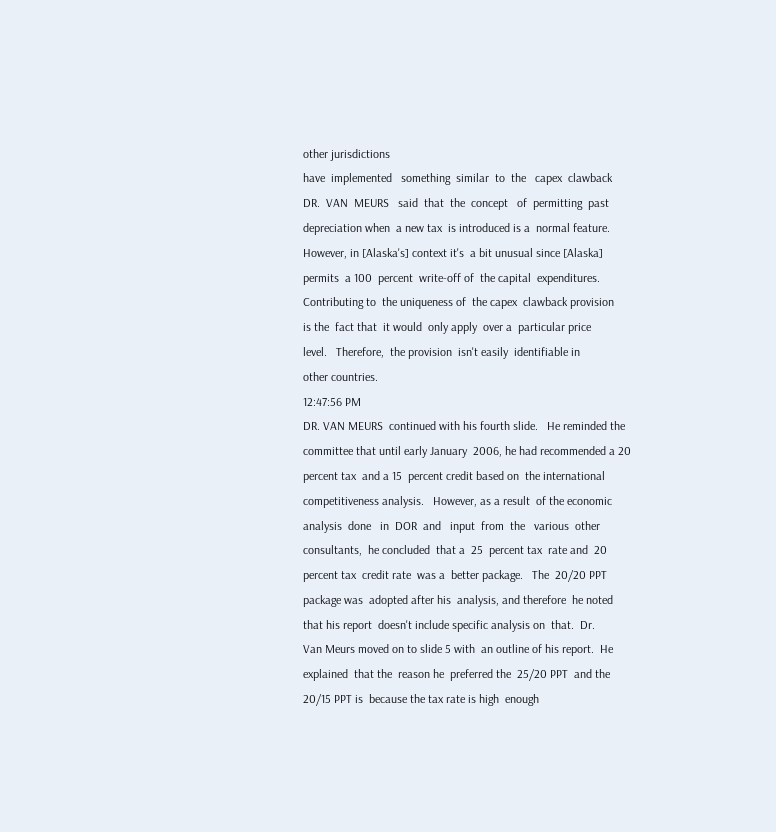other jurisdictions
have  implemented   something  similar  to  the   capex  clawback
DR.  VAN  MEURS   said  that  the  concept   of  permitting  past
depreciation when  a new tax  is introduced is a  normal feature.
However, in [Alaska's] context it's  a bit unusual since [Alaska]
permits  a 100  percent  write-off of  the capital  expenditures.
Contributing to  the uniqueness of  the capex  clawback provision
is the  fact that  it would  only apply  over a  particular price
level.   Therefore,  the provision  isn't easily  identifiable in
other countries.
12:47:56 PM
DR. VAN MEURS  continued with his fourth slide.   He reminded the
committee that until early January  2006, he had recommended a 20
percent tax  and a 15  percent credit based on  the international
competitiveness analysis.   However, as a result  of the economic
analysis  done   in  DOR  and   input  from  the   various  other
consultants,  he concluded  that a  25  percent tax  rate and  20
percent tax  credit rate  was a  better package.   The  20/20 PPT
package was  adopted after his  analysis, and therefore  he noted
that his report  doesn't include specific analysis on  that.  Dr.
Van Meurs moved on to slide 5 with  an outline of his report.  He
explained  that the  reason he  preferred the  25/20 PPT  and the
20/15 PPT is  because the tax rate is high  enough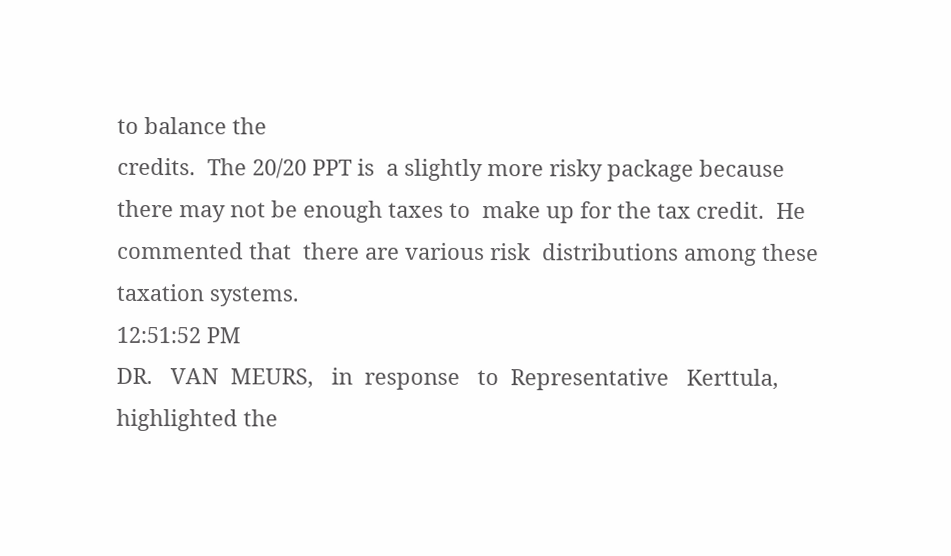to balance the
credits.  The 20/20 PPT is  a slightly more risky package because
there may not be enough taxes to  make up for the tax credit.  He
commented that  there are various risk  distributions among these
taxation systems.
12:51:52 PM
DR.   VAN  MEURS,   in  response   to  Representative   Kerttula,
highlighted the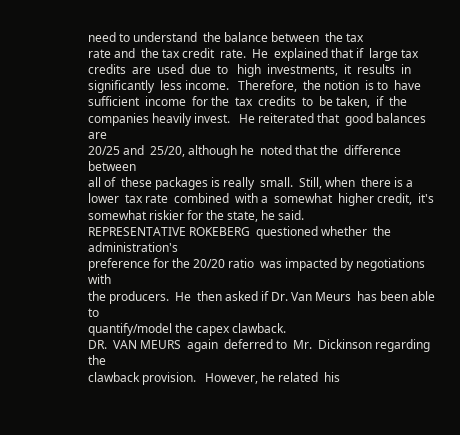need to understand  the balance between  the tax
rate and  the tax credit  rate.  He  explained that if  large tax
credits  are  used  due  to   high  investments,  it  results  in
significantly  less income.   Therefore,  the notion  is to  have
sufficient  income  for the  tax  credits  to  be taken,  if  the
companies heavily invest.   He reiterated that  good balances are
20/25 and  25/20, although he  noted that the  difference between
all of  these packages is really  small.  Still, when  there is a
lower  tax rate  combined  with a  somewhat  higher credit,  it's
somewhat riskier for the state, he said.
REPRESENTATIVE ROKEBERG  questioned whether  the administration's
preference for the 20/20 ratio  was impacted by negotiations with
the producers.  He  then asked if Dr. Van Meurs  has been able to
quantify/model the capex clawback.
DR.  VAN MEURS  again  deferred to  Mr.  Dickinson regarding  the
clawback provision.   However, he related  his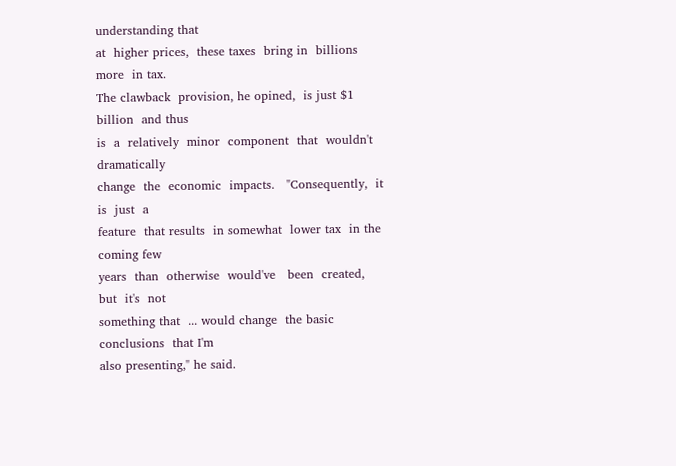understanding that
at  higher prices,  these taxes  bring in  billions more  in tax.
The clawback  provision, he opined,  is just $1 billion  and thus
is  a  relatively  minor  component  that  wouldn't  dramatically
change  the  economic  impacts.   "Consequently,  it  is  just  a
feature  that results  in somewhat  lower tax  in the  coming few
years  than  otherwise  would've   been  created,  but  it's  not
something that  ... would change  the basic conclusions  that I'm
also presenting," he said.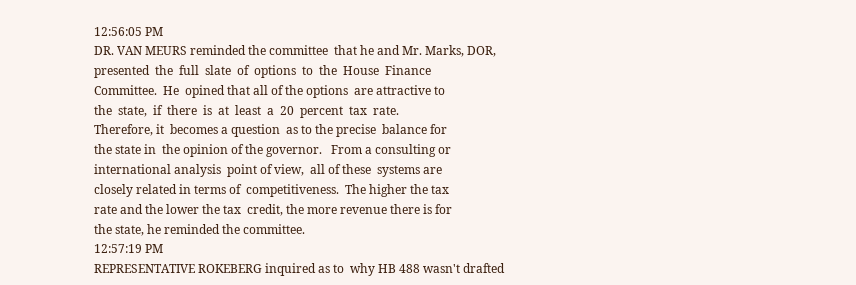12:56:05 PM
DR. VAN MEURS reminded the committee  that he and Mr. Marks, DOR,
presented  the  full  slate  of  options  to  the  House  Finance
Committee.  He  opined that all of the options  are attractive to
the  state,  if  there  is  at  least  a  20  percent  tax  rate.
Therefore, it  becomes a question  as to the precise  balance for
the state in  the opinion of the governor.   From a consulting or
international analysis  point of view,  all of these  systems are
closely related in terms of  competitiveness.  The higher the tax
rate and the lower the tax  credit, the more revenue there is for
the state, he reminded the committee.
12:57:19 PM
REPRESENTATIVE ROKEBERG inquired as to  why HB 488 wasn't drafted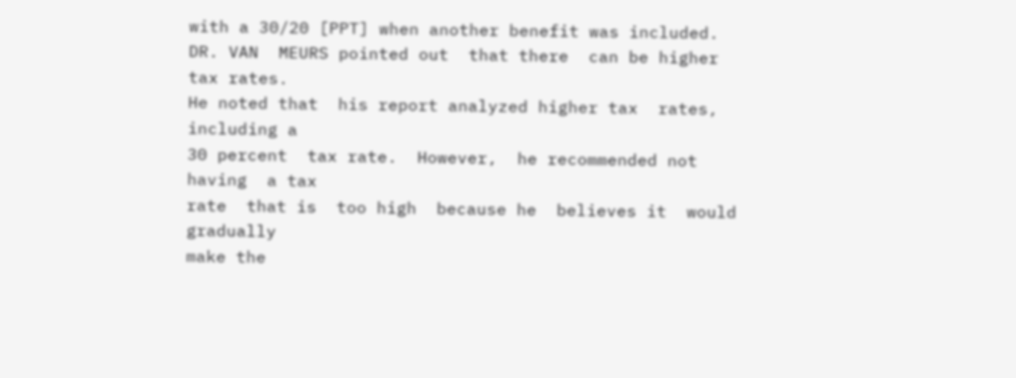with a 30/20 [PPT] when another benefit was included.
DR. VAN  MEURS pointed out  that there  can be higher  tax rates.
He noted that  his report analyzed higher tax  rates, including a
30 percent  tax rate.  However,  he recommended not having  a tax
rate  that is  too high  because he  believes it  would gradually
make the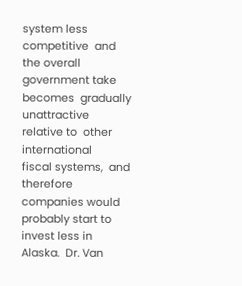system less competitive  and the overall government take
becomes  gradually unattractive  relative to  other international
fiscal systems,  and therefore companies would  probably start to
invest less in  Alaska.  Dr. Van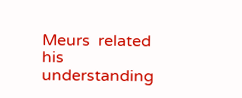Meurs  related his understanding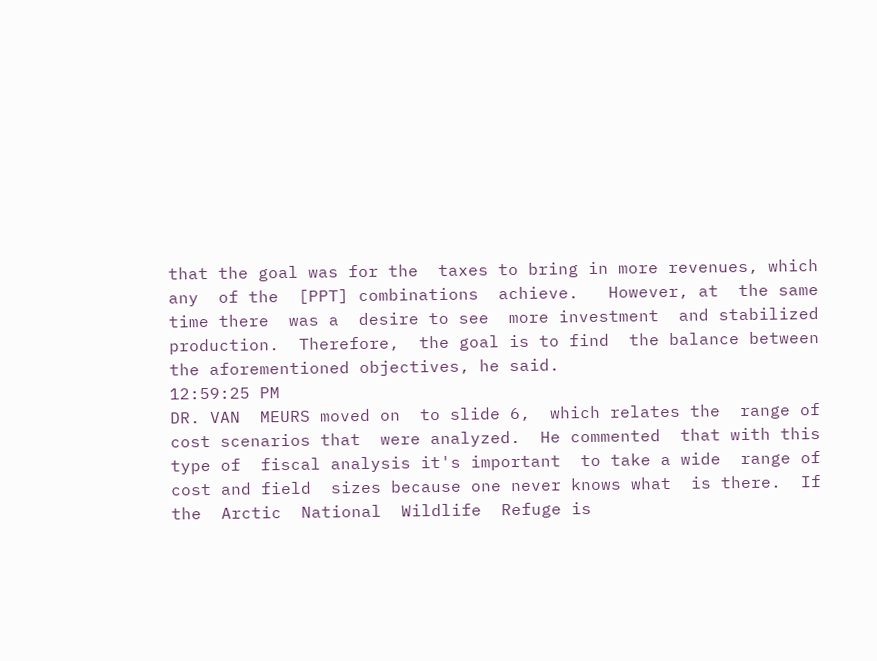that the goal was for the  taxes to bring in more revenues, which
any  of the  [PPT] combinations  achieve.   However, at  the same
time there  was a  desire to see  more investment  and stabilized
production.  Therefore,  the goal is to find  the balance between
the aforementioned objectives, he said.
12:59:25 PM
DR. VAN  MEURS moved on  to slide 6,  which relates the  range of
cost scenarios that  were analyzed.  He commented  that with this
type of  fiscal analysis it's important  to take a wide  range of
cost and field  sizes because one never knows what  is there.  If
the  Arctic  National  Wildlife  Refuge is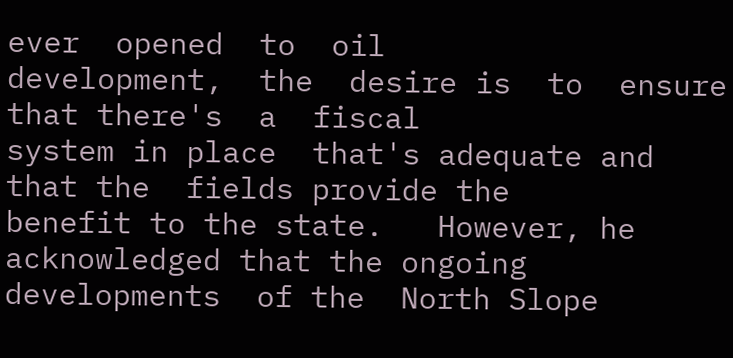ever  opened  to  oil
development,  the  desire is  to  ensure  that there's  a  fiscal
system in place  that's adequate and that the  fields provide the
benefit to the state.   However, he acknowledged that the ongoing
developments  of the  North Slope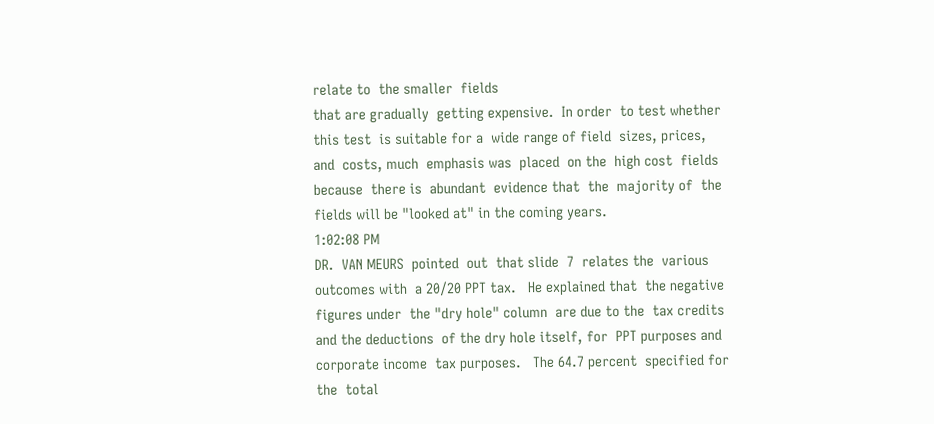relate to  the smaller  fields
that are gradually  getting expensive.  In order  to test whether
this test  is suitable for a  wide range of field  sizes, prices,
and  costs, much  emphasis was  placed  on the  high cost  fields
because  there is  abundant  evidence that  the  majority of  the
fields will be "looked at" in the coming years.
1:02:08 PM
DR.  VAN MEURS  pointed  out  that slide  7  relates the  various
outcomes with  a 20/20 PPT tax.   He explained that  the negative
figures under  the "dry hole" column  are due to the  tax credits
and the deductions  of the dry hole itself, for  PPT purposes and
corporate income  tax purposes.   The 64.7 percent  specified for
the  total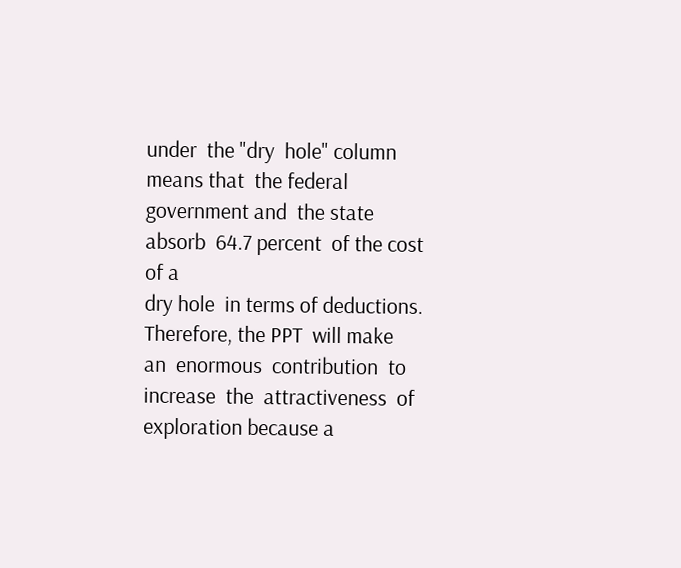under  the "dry  hole" column  means that  the federal
government and  the state absorb  64.7 percent  of the cost  of a
dry hole  in terms of deductions.   Therefore, the PPT  will make
an  enormous  contribution  to  increase  the  attractiveness  of
exploration because a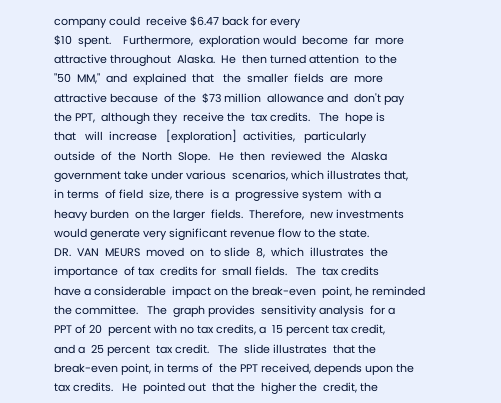company could  receive $6.47 back for every
$10  spent.    Furthermore,  exploration would  become  far  more
attractive throughout  Alaska.  He  then turned attention  to the
"50  MM,"  and  explained  that   the  smaller  fields  are  more
attractive because  of the  $73 million  allowance and  don't pay
the PPT,  although they  receive the  tax credits.   The  hope is
that   will  increase   [exploration]  activities,   particularly
outside  of  the  North  Slope.   He  then  reviewed  the  Alaska
government take under various  scenarios, which illustrates that,
in terms  of field  size, there  is a  progressive system  with a
heavy burden  on the larger  fields.  Therefore,  new investments
would generate very significant revenue flow to the state.
DR.  VAN  MEURS  moved  on  to slide  8,  which  illustrates  the
importance  of tax  credits for  small fields.   The  tax credits
have a considerable  impact on the break-even  point, he reminded
the committee.   The  graph provides  sensitivity analysis  for a
PPT of 20  percent with no tax credits, a  15 percent tax credit,
and a  25 percent  tax credit.   The  slide illustrates  that the
break-even point, in terms of  the PPT received, depends upon the
tax credits.   He  pointed out  that the  higher the  credit, the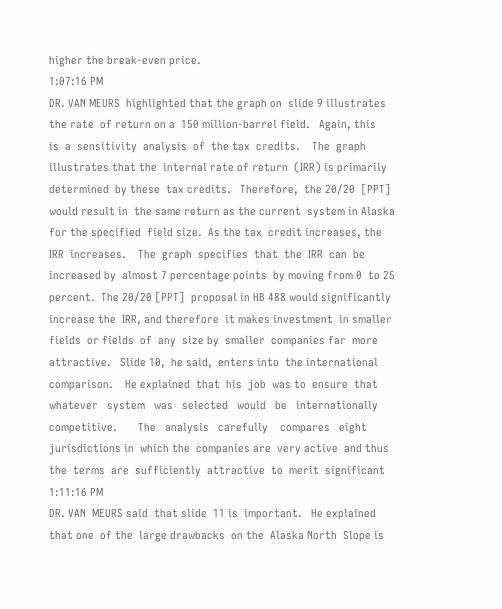higher the break-even price.
1:07:16 PM
DR. VAN MEURS  highlighted that the graph on  slide 9 illustrates
the rate  of return on a  150 million-barrel field.   Again, this
is  a  sensitivity  analysis  of  the tax  credits.    The  graph
illustrates that the  internal rate of return  (IRR) is primarily
determined  by these  tax credits.   Therefore,  the 20/20  [PPT]
would result in  the same return as the current  system in Alaska
for the specified  field size.  As the tax  credit increases, the
IRR  increases.    The  graph  specifies  that  the  IRR  can  be
increased by  almost 7 percentage points  by moving from 0  to 25
percent.  The 20/20 [PPT]  proposal in HB 488 would significantly
increase the  IRR, and therefore  it makes investment  in smaller
fields  or fields  of  any  size by  smaller  companies far  more
attractive.   Slide 10,  he said,  enters into  the international
comparison.    He explained  that  his  job  was to  ensure  that
whatever   system   was   selected   would   be   internationally
competitive.       The   analysis   carefully    compares   eight
jurisdictions in  which the  companies are  very active  and thus
the  terms  are  sufficiently  attractive  to  merit  significant
1:11:16 PM
DR. VAN  MEURS said  that slide  11 is  important.   He explained
that one  of the  large drawbacks  on the  Alaska North  Slope is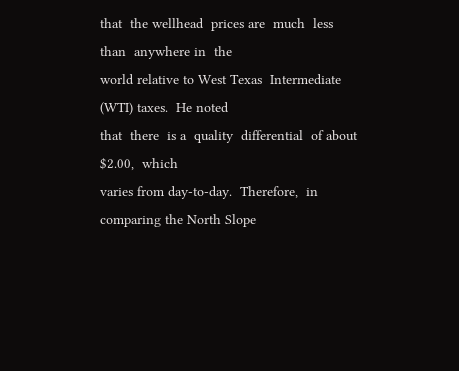that  the wellhead  prices are  much  less than  anywhere in  the
world relative to West Texas  Intermediate (WTI) taxes.  He noted
that  there  is a  quality  differential  of about  $2.00,  which
varies from day-to-day.  Therefore,  in comparing the North Slope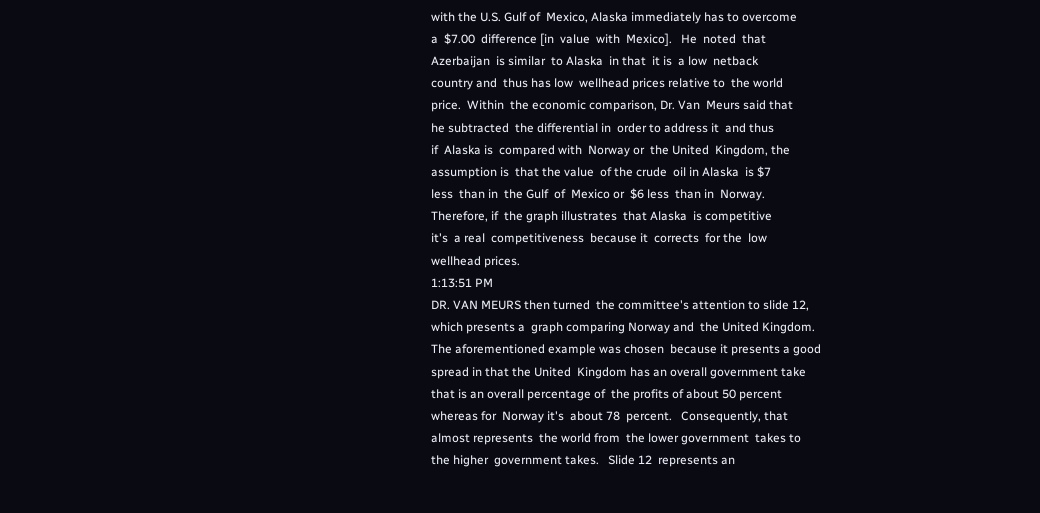with the U.S. Gulf of  Mexico, Alaska immediately has to overcome
a  $7.00  difference [in  value  with  Mexico].   He  noted  that
Azerbaijan  is similar  to Alaska  in that  it is  a low  netback
country and  thus has low  wellhead prices relative to  the world
price.  Within  the economic comparison, Dr. Van  Meurs said that
he subtracted  the differential in  order to address it  and thus
if  Alaska is  compared with  Norway or  the United  Kingdom, the
assumption is  that the value  of the crude  oil in Alaska  is $7
less  than in  the Gulf  of  Mexico or  $6 less  than in  Norway.
Therefore, if  the graph illustrates  that Alaska  is competitive
it's  a real  competitiveness  because it  corrects  for the  low
wellhead prices.
1:13:51 PM
DR. VAN MEURS then turned  the committee's attention to slide 12,
which presents a  graph comparing Norway and  the United Kingdom.
The aforementioned example was chosen  because it presents a good
spread in that the United  Kingdom has an overall government take
that is an overall percentage of  the profits of about 50 percent
whereas for  Norway it's  about 78  percent.   Consequently, that
almost represents  the world from  the lower government  takes to
the higher  government takes.   Slide 12  represents an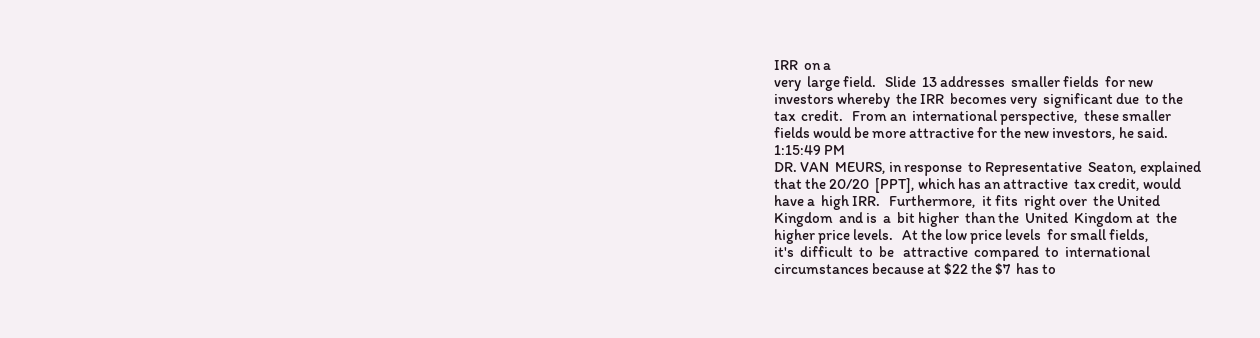IRR  on a
very  large field.   Slide  13 addresses  smaller fields  for new
investors whereby  the IRR  becomes very  significant due  to the
tax  credit.   From an  international perspective,  these smaller
fields would be more attractive for the new investors, he said.
1:15:49 PM
DR. VAN  MEURS, in response  to Representative  Seaton, explained
that the 20/20  [PPT], which has an attractive  tax credit, would
have a  high IRR.   Furthermore,  it fits  right over  the United
Kingdom  and is  a  bit higher  than the  United  Kingdom at  the
higher price levels.   At the low price levels  for small fields,
it's  difficult  to  be   attractive  compared  to  international
circumstances because at $22 the $7  has to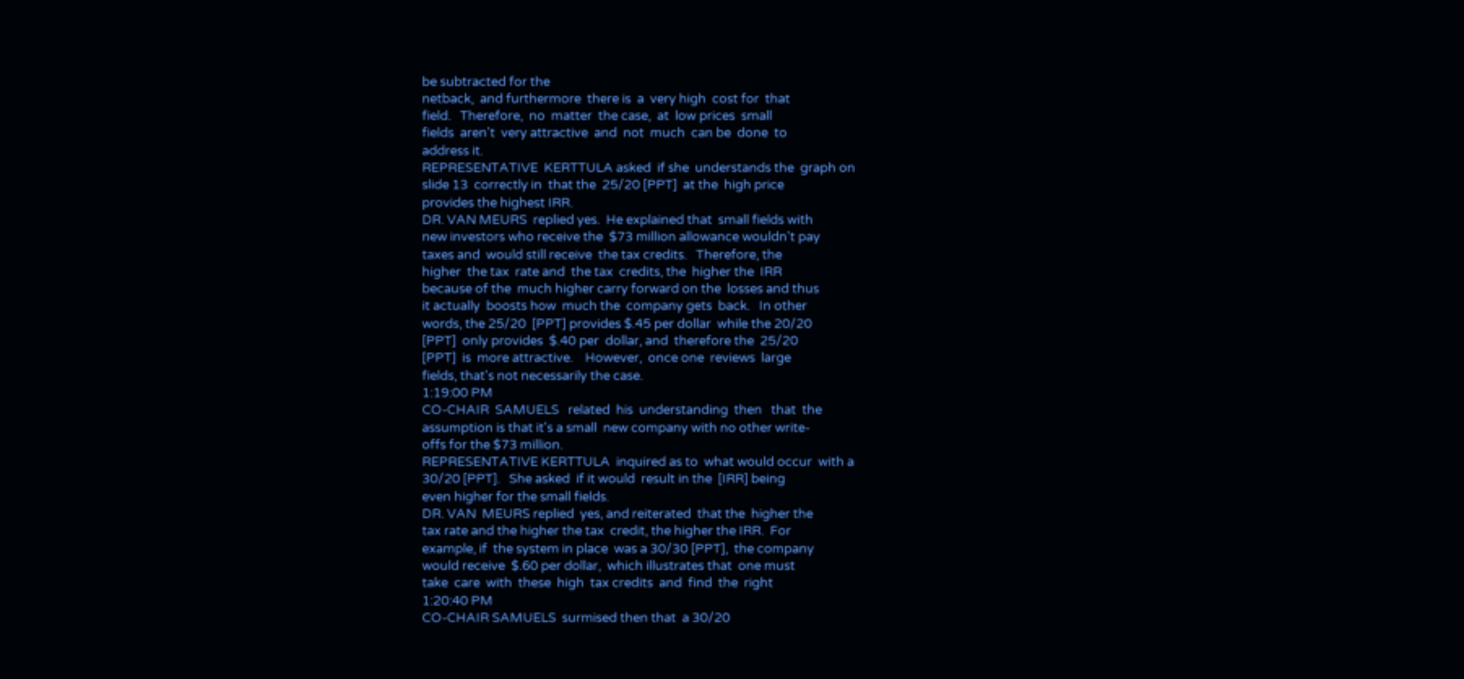be subtracted for the
netback,  and furthermore  there is  a  very high  cost for  that
field.   Therefore,  no  matter  the case,  at  low prices  small
fields  aren't  very attractive  and  not  much  can be  done  to
address it.
REPRESENTATIVE  KERTTULA asked  if she  understands the  graph on
slide 13  correctly in  that the  25/20 [PPT]  at the  high price
provides the highest IRR.
DR. VAN MEURS  replied yes.  He explained that  small fields with
new investors who receive the  $73 million allowance wouldn't pay
taxes and  would still receive  the tax credits.   Therefore, the
higher  the tax  rate and  the tax  credits, the  higher the  IRR
because of the  much higher carry forward on the  losses and thus
it actually  boosts how  much the  company gets  back.   In other
words, the 25/20  [PPT] provides $.45 per dollar  while the 20/20
[PPT]  only provides  $.40 per  dollar, and  therefore the  25/20
[PPT]  is  more attractive.    However,  once one  reviews  large
fields, that's not necessarily the case.
1:19:00 PM
CO-CHAIR  SAMUELS   related  his  understanding  then   that  the
assumption is that it's a small  new company with no other write-
offs for the $73 million.
REPRESENTATIVE KERTTULA  inquired as to  what would occur  with a
30/20 [PPT].   She asked  if it would  result in the  [IRR] being
even higher for the small fields.
DR. VAN  MEURS replied  yes, and reiterated  that the  higher the
tax rate and the higher the tax  credit, the higher the IRR.  For
example, if  the system in place  was a 30/30 [PPT],  the company
would receive  $.60 per dollar,  which illustrates that  one must
take  care  with  these  high  tax credits  and  find  the  right
1:20:40 PM
CO-CHAIR SAMUELS  surmised then that  a 30/20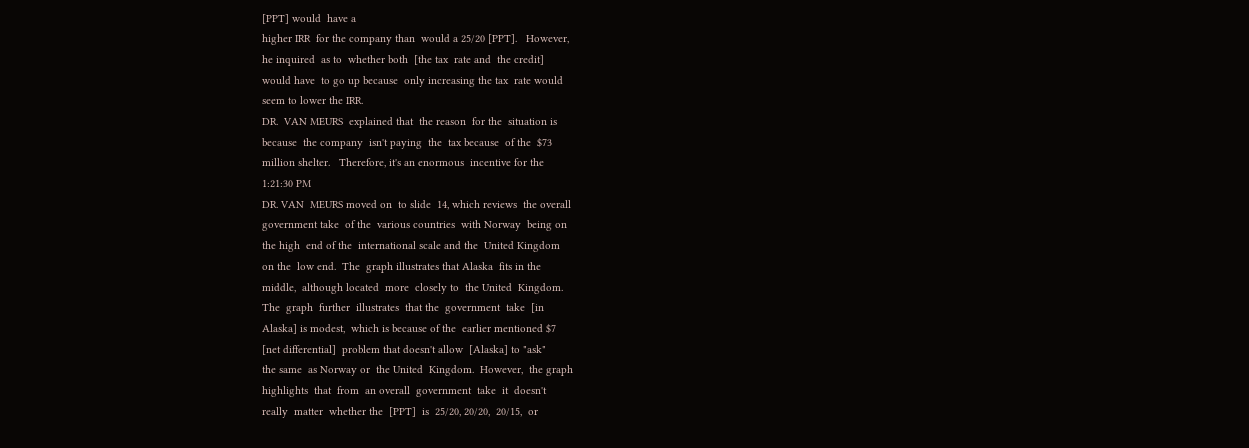[PPT] would  have a
higher IRR  for the company than  would a 25/20 [PPT].   However,
he inquired  as to  whether both  [the tax  rate and  the credit]
would have  to go up because  only increasing the tax  rate would
seem to lower the IRR.
DR.  VAN MEURS  explained that  the reason  for the  situation is
because  the company  isn't paying  the  tax because  of the  $73
million shelter.   Therefore, it's an enormous  incentive for the
1:21:30 PM
DR. VAN  MEURS moved on  to slide  14, which reviews  the overall
government take  of the  various countries  with Norway  being on
the high  end of the  international scale and the  United Kingdom
on the  low end.  The  graph illustrates that Alaska  fits in the
middle,  although located  more  closely to  the United  Kingdom.
The  graph  further  illustrates  that the  government  take  [in
Alaska] is modest,  which is because of the  earlier mentioned $7
[net differential]  problem that doesn't allow  [Alaska] to "ask"
the same  as Norway or  the United  Kingdom.  However,  the graph
highlights  that  from  an overall  government  take  it  doesn't
really  matter  whether the  [PPT]  is  25/20, 20/20,  20/15,  or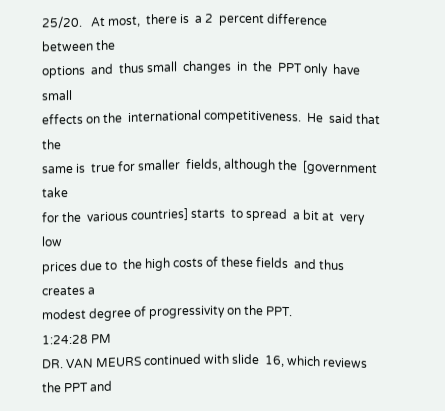25/20.   At most,  there is  a 2  percent difference  between the
options  and  thus small  changes  in  the  PPT only  have  small
effects on the  international competitiveness.  He  said that the
same is  true for smaller  fields, although the  [government take
for the  various countries] starts  to spread  a bit at  very low
prices due to  the high costs of these fields  and thus creates a
modest degree of progressivity on the PPT.
1:24:28 PM
DR. VAN MEURS continued with slide  16, which reviews the PPT and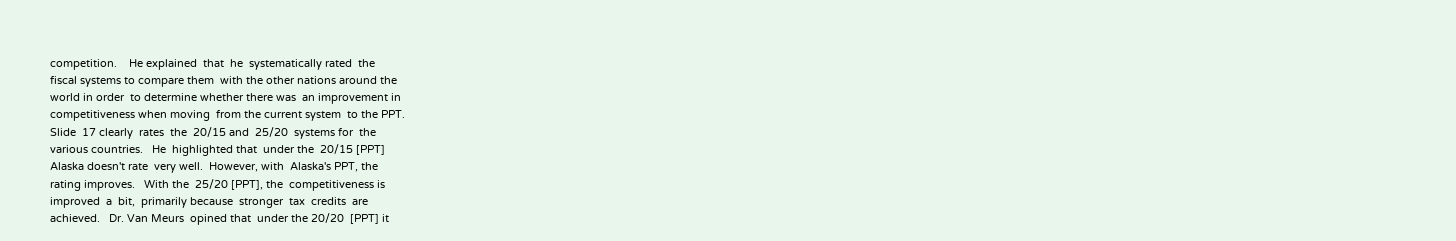competition.    He explained  that  he  systematically rated  the
fiscal systems to compare them  with the other nations around the
world in order  to determine whether there was  an improvement in
competitiveness when moving  from the current system  to the PPT.
Slide  17 clearly  rates  the  20/15 and  25/20  systems for  the
various countries.   He  highlighted that  under the  20/15 [PPT]
Alaska doesn't rate  very well.  However, with  Alaska's PPT, the
rating improves.   With the  25/20 [PPT], the  competitiveness is
improved  a  bit,  primarily because  stronger  tax  credits  are
achieved.   Dr. Van Meurs  opined that  under the 20/20  [PPT] it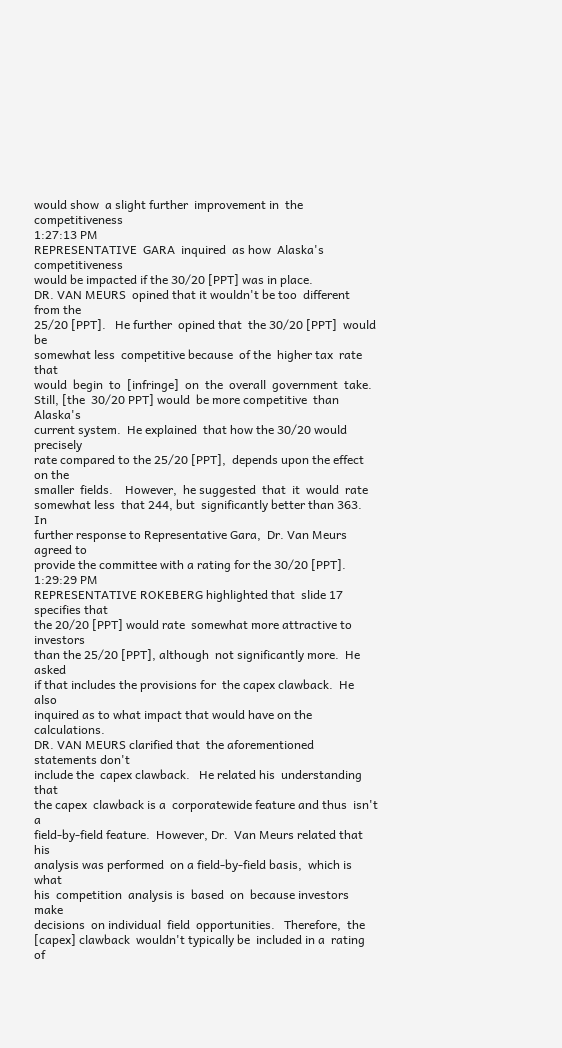would show  a slight further  improvement in  the competitiveness
1:27:13 PM
REPRESENTATIVE  GARA  inquired  as how  Alaska's  competitiveness
would be impacted if the 30/20 [PPT] was in place.
DR. VAN MEURS  opined that it wouldn't be too  different from the
25/20 [PPT].   He further  opined that  the 30/20 [PPT]  would be
somewhat less  competitive because  of the  higher tax  rate that
would  begin  to  [infringe]  on  the  overall  government  take.
Still, [the  30/20 PPT] would  be more competitive  than Alaska's
current system.  He explained  that how the 30/20 would precisely
rate compared to the 25/20 [PPT],  depends upon the effect on the
smaller  fields.    However,  he suggested  that  it  would  rate
somewhat less  that 244, but  significantly better than 363.   In
further response to Representative Gara,  Dr. Van Meurs agreed to
provide the committee with a rating for the 30/20 [PPT].
1:29:29 PM
REPRESENTATIVE ROKEBERG highlighted that  slide 17 specifies that
the 20/20 [PPT] would rate  somewhat more attractive to investors
than the 25/20 [PPT], although  not significantly more.  He asked
if that includes the provisions for  the capex clawback.  He also
inquired as to what impact that would have on the calculations.
DR. VAN MEURS clarified that  the aforementioned statements don't
include the  capex clawback.   He related his  understanding that
the capex  clawback is a  corporatewide feature and thus  isn't a
field-by-field feature.  However, Dr.  Van Meurs related that his
analysis was performed  on a field-by-field basis,  which is what
his  competition  analysis is  based  on  because investors  make
decisions  on individual  field  opportunities.   Therefore,  the
[capex] clawback  wouldn't typically be  included in a  rating of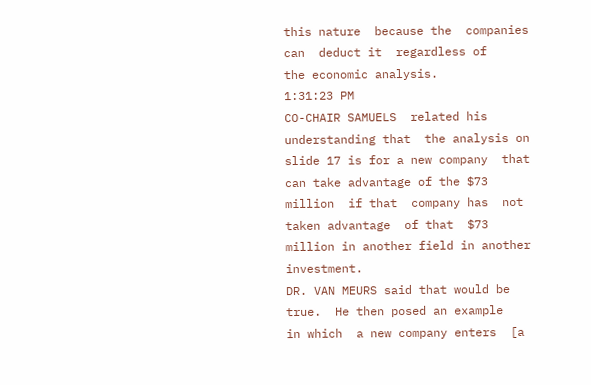this nature  because the  companies can  deduct it  regardless of
the economic analysis.
1:31:23 PM
CO-CHAIR SAMUELS  related his understanding that  the analysis on
slide 17 is for a new company  that can take advantage of the $73
million  if that  company has  not  taken advantage  of that  $73
million in another field in another investment.
DR. VAN MEURS said that would be  true.  He then posed an example
in which  a new company enters  [a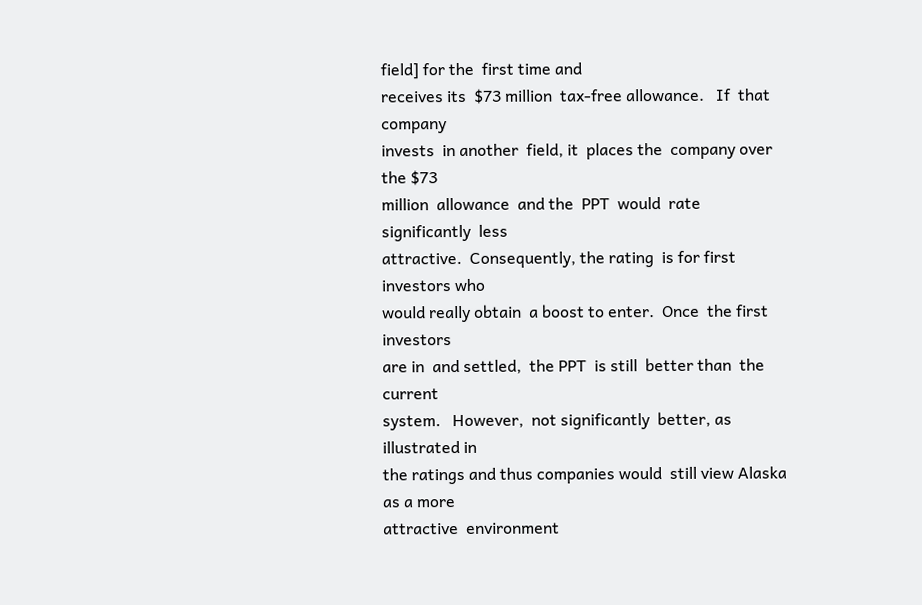field] for the  first time and
receives its  $73 million  tax-free allowance.   If  that company
invests  in another  field, it  places the  company over  the $73
million  allowance  and the  PPT  would  rate significantly  less
attractive.  Consequently, the rating  is for first investors who
would really obtain  a boost to enter.  Once  the first investors
are in  and settled,  the PPT  is still  better than  the current
system.   However,  not significantly  better, as  illustrated in
the ratings and thus companies would  still view Alaska as a more
attractive  environment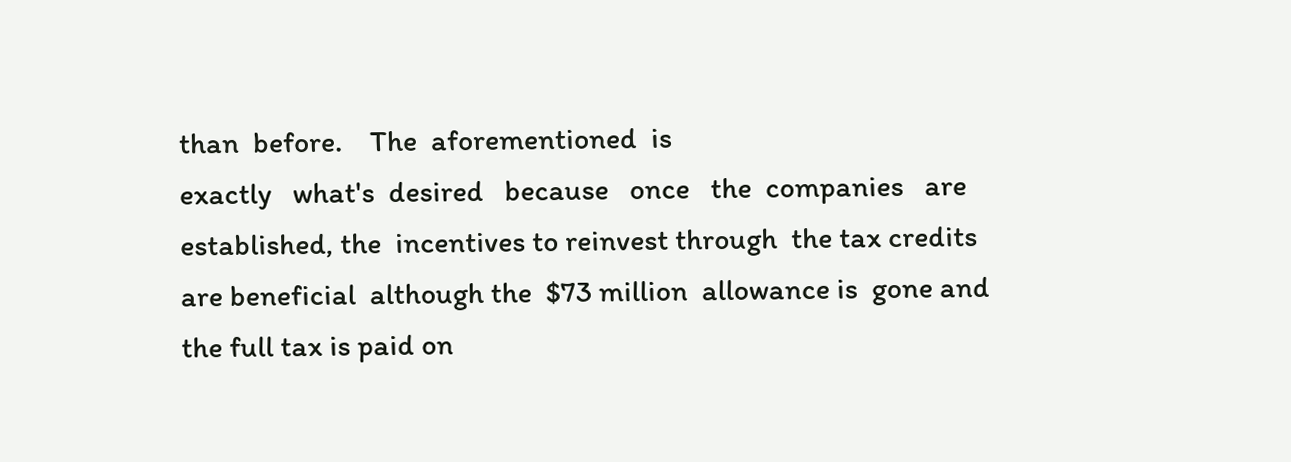than  before.    The  aforementioned  is
exactly   what's  desired   because   once   the  companies   are
established, the  incentives to reinvest through  the tax credits
are beneficial  although the  $73 million  allowance is  gone and
the full tax is paid on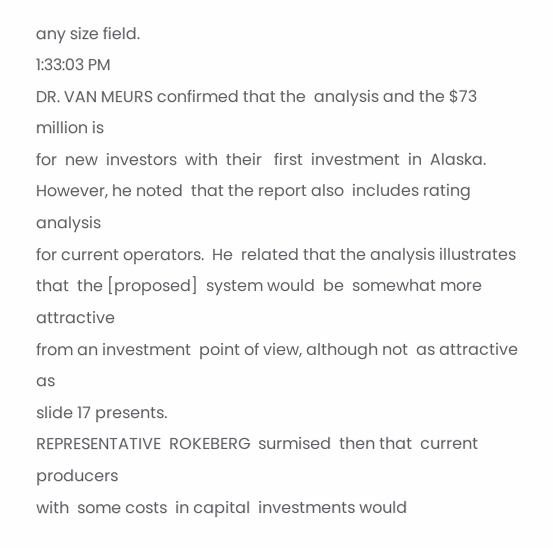any size field.
1:33:03 PM
DR. VAN MEURS confirmed that the  analysis and the $73 million is
for  new  investors  with  their   first  investment  in  Alaska.
However, he noted  that the report also  includes rating analysis
for current operators.  He  related that the analysis illustrates
that  the [proposed]  system would  be  somewhat more  attractive
from an investment  point of view, although not  as attractive as
slide 17 presents.
REPRESENTATIVE  ROKEBERG  surmised  then that  current  producers
with  some costs  in capital  investments would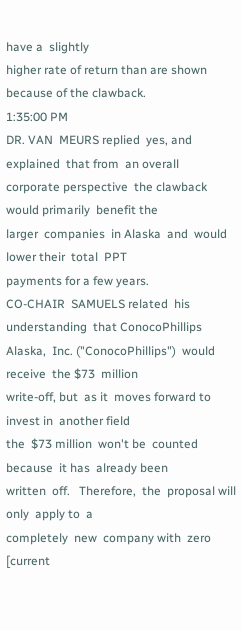have a  slightly
higher rate of return than are shown because of the clawback.
1:35:00 PM
DR. VAN  MEURS replied  yes, and explained  that from  an overall
corporate perspective  the clawback  would primarily  benefit the
larger  companies  in Alaska  and  would  lower their  total  PPT
payments for a few years.
CO-CHAIR  SAMUELS related  his understanding  that ConocoPhillips
Alaska,  Inc. ("ConocoPhillips")  would receive  the $73  million
write-off, but  as it  moves forward to  invest in  another field
the  $73 million  won't be  counted because  it has  already been
written  off.   Therefore,  the  proposal will  only  apply to  a
completely  new  company with  zero  [current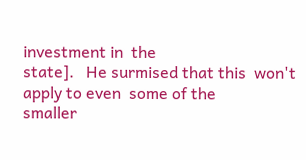investment in  the
state].   He surmised that this  won't apply to even  some of the
smaller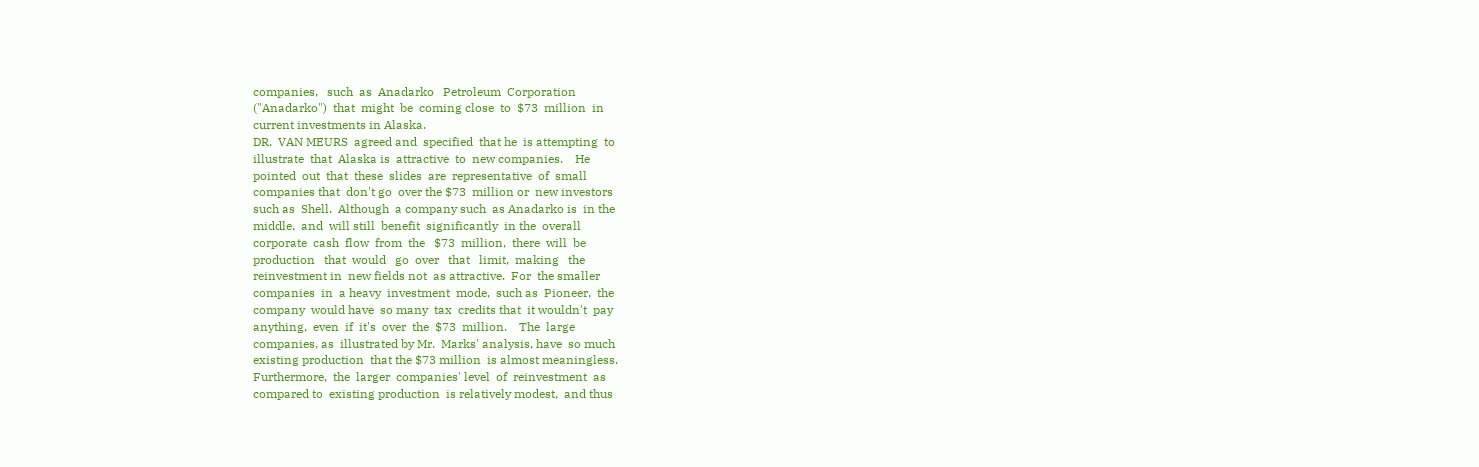companies,   such  as  Anadarko   Petroleum  Corporation
("Anadarko")  that  might  be  coming close  to  $73  million  in
current investments in Alaska.
DR.  VAN MEURS  agreed and  specified  that he  is attempting  to
illustrate  that  Alaska is  attractive  to  new companies.    He
pointed  out  that  these  slides  are  representative  of  small
companies that  don't go  over the $73  million or  new investors
such as  Shell.  Although  a company such  as Anadarko is  in the
middle,  and  will still  benefit  significantly  in the  overall
corporate  cash  flow  from  the   $73  million,  there  will  be
production   that  would   go  over   that   limit,  making   the
reinvestment in  new fields not  as attractive.  For  the smaller
companies  in  a heavy  investment  mode,  such as  Pioneer,  the
company  would have  so many  tax  credits that  it wouldn't  pay
anything,  even  if  it's  over  the  $73  million.    The  large
companies, as  illustrated by Mr.  Marks' analysis, have  so much
existing production  that the $73 million  is almost meaningless.
Furthermore,  the  larger  companies' level  of  reinvestment  as
compared to  existing production  is relatively modest,  and thus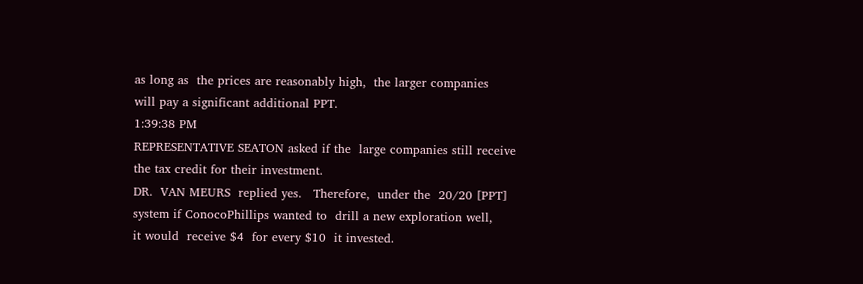as long as  the prices are reasonably high,  the larger companies
will pay a significant additional PPT.
1:39:38 PM
REPRESENTATIVE SEATON asked if the  large companies still receive
the tax credit for their investment.
DR.  VAN MEURS  replied yes.   Therefore,  under the  20/20 [PPT]
system if ConocoPhillips wanted to  drill a new exploration well,
it would  receive $4  for every $10  it invested.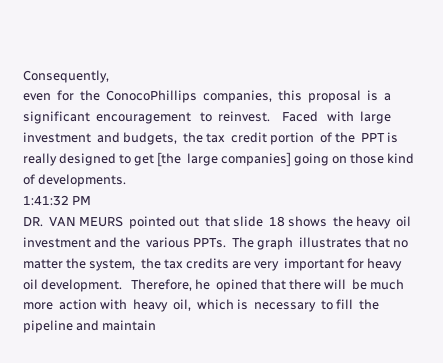Consequently,
even  for  the  ConocoPhillips  companies,  this  proposal  is  a
significant  encouragement   to  reinvest.    Faced   with  large
investment  and budgets,  the tax  credit portion  of the  PPT is
really designed to get [the  large companies] going on those kind
of developments.
1:41:32 PM
DR.  VAN MEURS  pointed out  that slide  18 shows  the heavy  oil
investment and the  various PPTs.  The graph  illustrates that no
matter the system,  the tax credits are very  important for heavy
oil development.   Therefore, he  opined that there will  be much
more  action with  heavy  oil,  which is  necessary  to fill  the
pipeline and maintain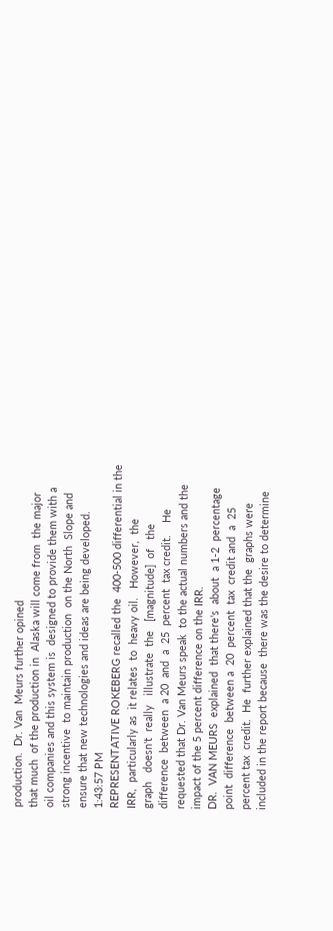production.  Dr. Van  Meurs further opined
that much  of the production in  Alaska will come from  the major
oil companies and this system is  designed to provide them with a
strong incentive  to maintain production  on the North  Slope and
ensure that new technologies and ideas are being developed.
1:43:57 PM
REPRESENTATIVE ROKEBERG recalled the  400-500 differential in the
IRR,  particularly as  it relates  to  heavy oil.   However,  the
graph   doesn't  really   illustrate  the   [magnitude]  of   the
difference  between  a 20  and  a  25  percent  tax credit.    He
requested that Dr. Van Meurs speak  to the actual numbers and the
impact of the 5 percent difference on the IRR.
DR.  VAN MEURS  explained  that there's  about  a 1-2  percentage
point  difference  between a  20  percent  tax  credit and  a  25
percent tax  credit.  He  further explained that the  graphs were
included in the report because  there was the desire to determine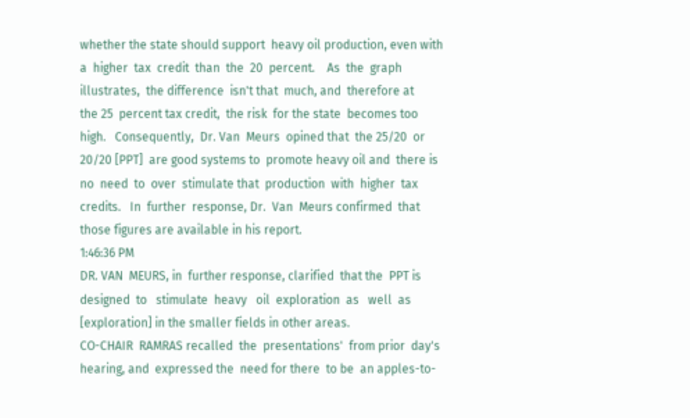whether the state should support  heavy oil production, even with
a  higher  tax  credit  than  the  20  percent.    As  the  graph
illustrates,  the difference  isn't that  much, and  therefore at
the 25  percent tax credit,  the risk  for the state  becomes too
high.   Consequently,  Dr. Van  Meurs  opined that  the 25/20  or
20/20 [PPT]  are good systems to  promote heavy oil and  there is
no  need  to  over  stimulate that  production  with  higher  tax
credits.   In  further  response, Dr.  Van  Meurs confirmed  that
those figures are available in his report.
1:46:36 PM
DR. VAN  MEURS, in  further response, clarified  that the  PPT is
designed  to   stimulate  heavy   oil  exploration  as   well  as
[exploration] in the smaller fields in other areas.
CO-CHAIR  RAMRAS recalled  the  presentations'  from prior  day's
hearing, and  expressed the  need for there  to be  an apples-to-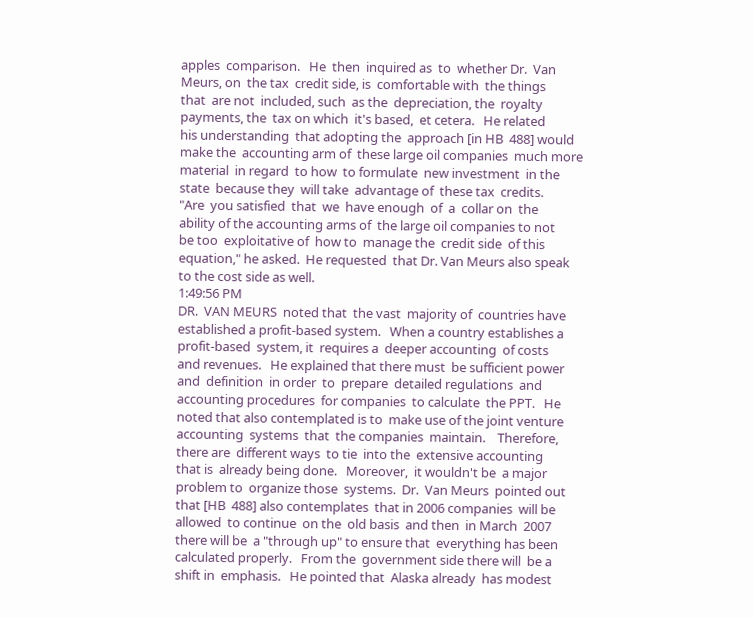apples  comparison.   He  then  inquired as  to  whether Dr.  Van
Meurs, on  the tax  credit side, is  comfortable with  the things
that  are not  included, such  as the  depreciation, the  royalty
payments, the  tax on which  it's based,  et cetera.   He related
his understanding  that adopting the  approach [in HB  488] would
make the  accounting arm of  these large oil companies  much more
material  in regard  to how  to formulate  new investment  in the
state  because they  will take  advantage of  these tax  credits.
"Are  you satisfied  that  we  have enough  of  a  collar on  the
ability of the accounting arms of  the large oil companies to not
be too  exploitative of  how to  manage the  credit side  of this
equation," he asked.  He requested  that Dr. Van Meurs also speak
to the cost side as well.
1:49:56 PM
DR.  VAN MEURS  noted that  the vast  majority of  countries have
established a profit-based system.   When a country establishes a
profit-based  system, it  requires a  deeper accounting  of costs
and revenues.   He explained that there must  be sufficient power
and  definition  in order  to  prepare  detailed regulations  and
accounting procedures  for companies  to calculate  the PPT.   He
noted that also contemplated is to  make use of the joint venture
accounting  systems  that  the companies  maintain.    Therefore,
there are  different ways  to tie  into the  extensive accounting
that is  already being done.   Moreover,  it wouldn't be  a major
problem to  organize those  systems.  Dr.  Van Meurs  pointed out
that [HB  488] also contemplates  that in 2006 companies  will be
allowed  to continue  on the  old basis  and then  in March  2007
there will be  a "through up" to ensure that  everything has been
calculated properly.   From the  government side there will  be a
shift in  emphasis.   He pointed that  Alaska already  has modest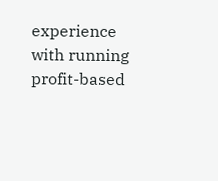experience  with running  profit-based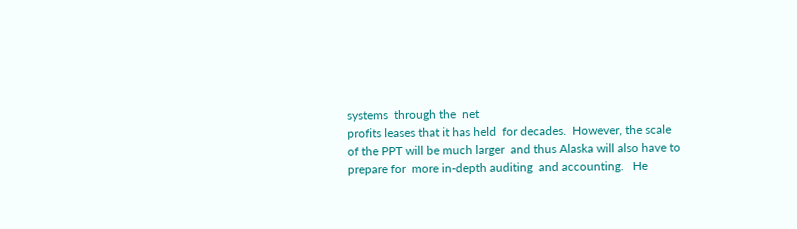systems  through the  net
profits leases that it has held  for decades.  However, the scale
of the PPT will be much larger  and thus Alaska will also have to
prepare for  more in-depth auditing  and accounting.   He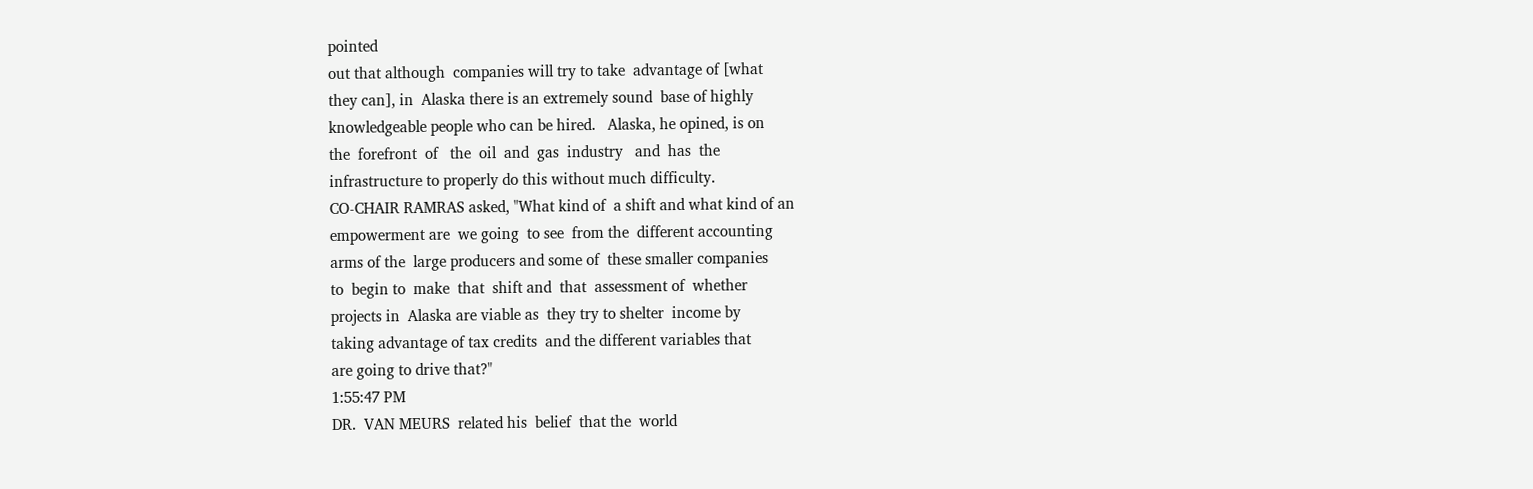pointed
out that although  companies will try to take  advantage of [what
they can], in  Alaska there is an extremely sound  base of highly
knowledgeable people who can be hired.   Alaska, he opined, is on
the  forefront  of   the  oil  and  gas  industry   and  has  the
infrastructure to properly do this without much difficulty.
CO-CHAIR RAMRAS asked, "What kind of  a shift and what kind of an
empowerment are  we going  to see  from the  different accounting
arms of the  large producers and some of  these smaller companies
to  begin to  make  that  shift and  that  assessment of  whether
projects in  Alaska are viable as  they try to shelter  income by
taking advantage of tax credits  and the different variables that
are going to drive that?"
1:55:47 PM
DR.  VAN MEURS  related his  belief  that the  world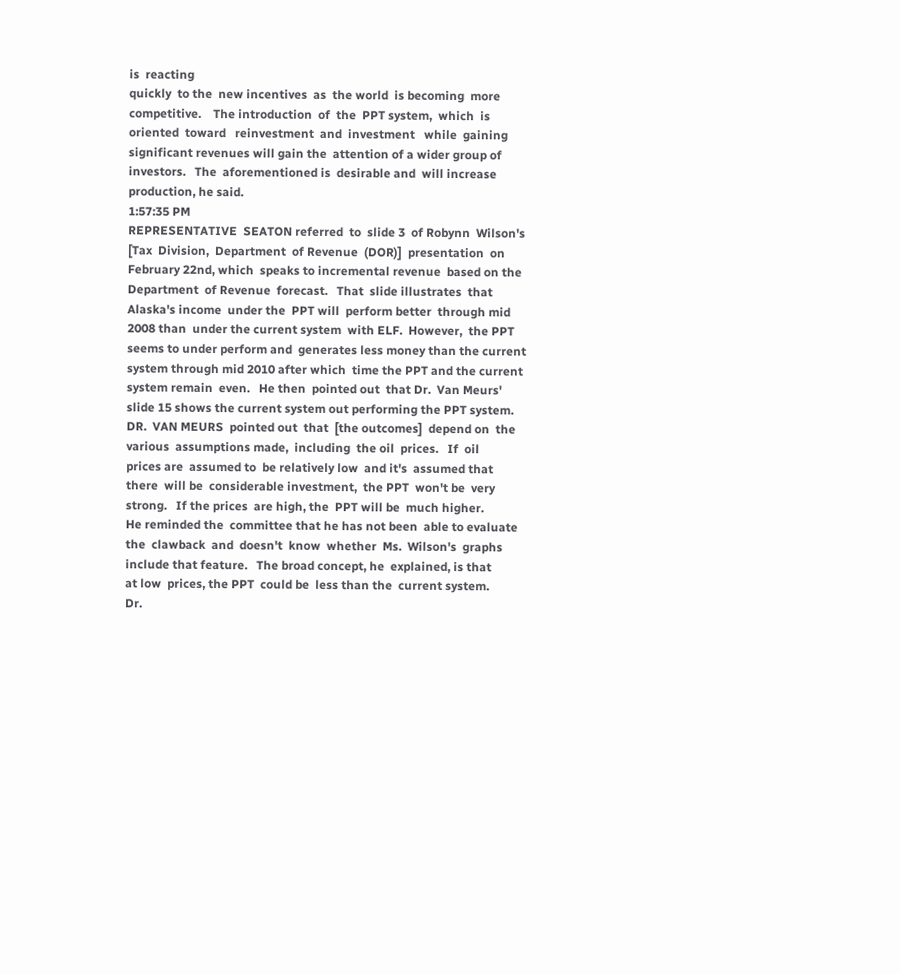is  reacting
quickly  to the  new incentives  as  the world  is becoming  more
competitive.    The introduction  of  the  PPT system,  which  is
oriented  toward   reinvestment  and  investment   while  gaining
significant revenues will gain the  attention of a wider group of
investors.   The  aforementioned is  desirable and  will increase
production, he said.
1:57:35 PM
REPRESENTATIVE  SEATON referred  to  slide 3  of Robynn  Wilson's
[Tax  Division,  Department  of Revenue  (DOR)]  presentation  on
February 22nd, which  speaks to incremental revenue  based on the
Department  of Revenue  forecast.   That  slide illustrates  that
Alaska's income  under the  PPT will  perform better  through mid
2008 than  under the current system  with ELF.  However,  the PPT
seems to under perform and  generates less money than the current
system through mid 2010 after which  time the PPT and the current
system remain  even.   He then  pointed out  that Dr.  Van Meurs'
slide 15 shows the current system out performing the PPT system.
DR.  VAN MEURS  pointed out  that  [the outcomes]  depend on  the
various  assumptions made,  including  the oil  prices.   If  oil
prices are  assumed to  be relatively low  and it's  assumed that
there  will be  considerable investment,  the PPT  won't be  very
strong.   If the prices  are high, the  PPT will be  much higher.
He reminded the  committee that he has not been  able to evaluate
the  clawback  and  doesn't  know  whether  Ms.  Wilson's  graphs
include that feature.   The broad concept, he  explained, is that
at low  prices, the PPT  could be  less than the  current system.
Dr.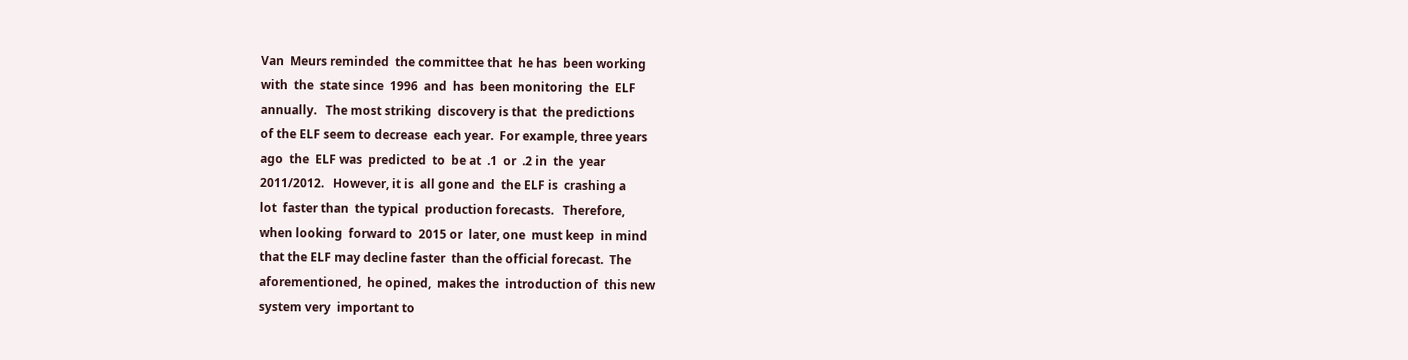Van  Meurs reminded  the committee that  he has  been working
with  the  state since  1996  and  has  been monitoring  the  ELF
annually.   The most striking  discovery is that  the predictions
of the ELF seem to decrease  each year.  For example, three years
ago  the  ELF was  predicted  to  be at  .1  or  .2 in  the  year
2011/2012.   However, it is  all gone and  the ELF is  crashing a
lot  faster than  the typical  production forecasts.   Therefore,
when looking  forward to  2015 or  later, one  must keep  in mind
that the ELF may decline faster  than the official forecast.  The
aforementioned,  he opined,  makes the  introduction of  this new
system very  important to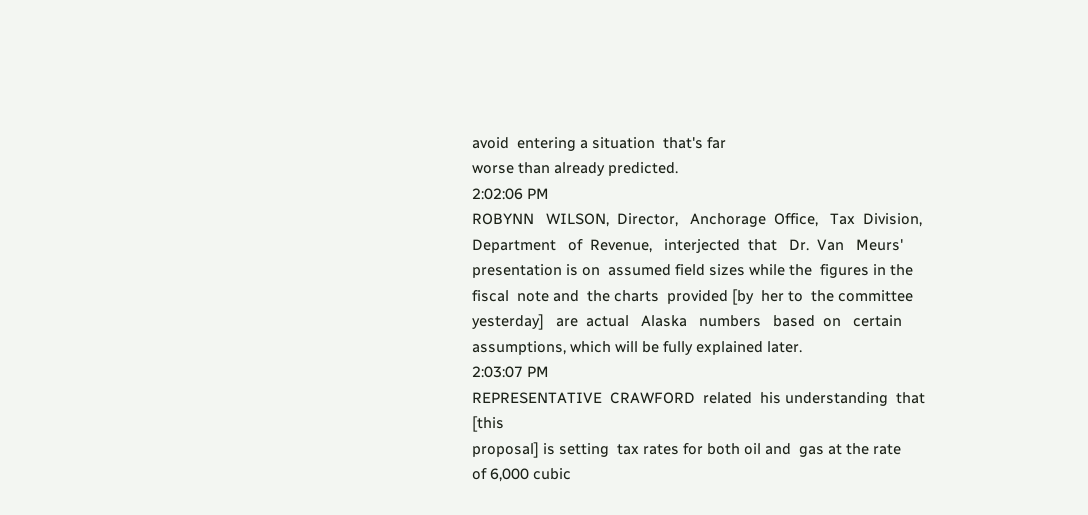avoid  entering a situation  that's far
worse than already predicted.
2:02:06 PM
ROBYNN   WILSON,  Director,   Anchorage  Office,   Tax  Division,
Department   of  Revenue,   interjected  that   Dr.  Van   Meurs'
presentation is on  assumed field sizes while the  figures in the
fiscal  note and  the charts  provided [by  her to  the committee
yesterday]   are  actual   Alaska   numbers   based  on   certain
assumptions, which will be fully explained later.
2:03:07 PM
REPRESENTATIVE  CRAWFORD  related  his understanding  that  [this
proposal] is setting  tax rates for both oil and  gas at the rate
of 6,000 cubic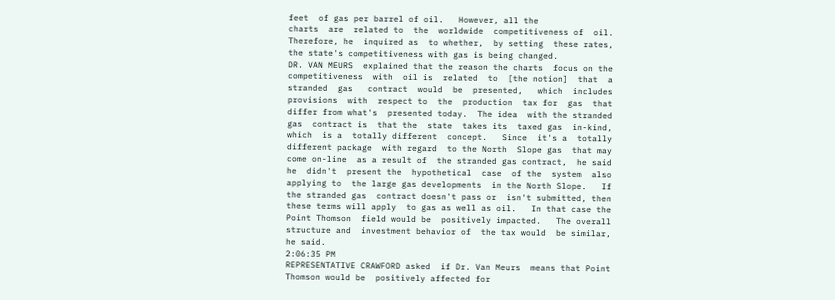feet  of gas per barrel of oil.   However, all the
charts  are  related to  the  worldwide  competitiveness of  oil.
Therefore, he  inquired as  to whether,  by setting  these rates,
the state's competitiveness with gas is being changed.
DR. VAN MEURS  explained that the reason the charts  focus on the
competitiveness  with  oil is  related  to  [the notion]  that  a
stranded  gas   contract  would  be  presented,   which  includes
provisions  with  respect to  the  production  tax for  gas  that
differ from what's  presented today.  The idea  with the stranded
gas  contract is  that the  state  takes its  taxed gas  in-kind,
which  is a  totally different  concept.   Since  it's a  totally
different package  with regard  to the North  Slope gas  that may
come on-line  as a result of  the stranded gas contract,  he said
he  didn't  present the  hypothetical  case  of the  system  also
applying to  the large gas developments  in the North Slope.   If
the stranded gas  contract doesn't pass or  isn't submitted, then
these terms will apply  to gas as well as oil.   In that case the
Point Thomson  field would be  positively impacted.   The overall
structure and  investment behavior of  the tax would  be similar,
he said.
2:06:35 PM
REPRESENTATIVE CRAWFORD asked  if Dr. Van Meurs  means that Point
Thomson would be  positively affected for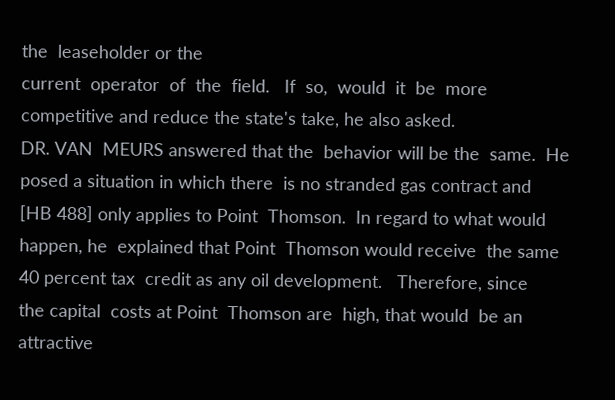the  leaseholder or the
current  operator  of  the  field.   If  so,  would  it  be  more
competitive and reduce the state's take, he also asked.
DR. VAN  MEURS answered that the  behavior will be the  same.  He
posed a situation in which there  is no stranded gas contract and
[HB 488] only applies to Point  Thomson.  In regard to what would
happen, he  explained that Point  Thomson would receive  the same
40 percent tax  credit as any oil development.   Therefore, since
the capital  costs at Point  Thomson are  high, that would  be an
attractive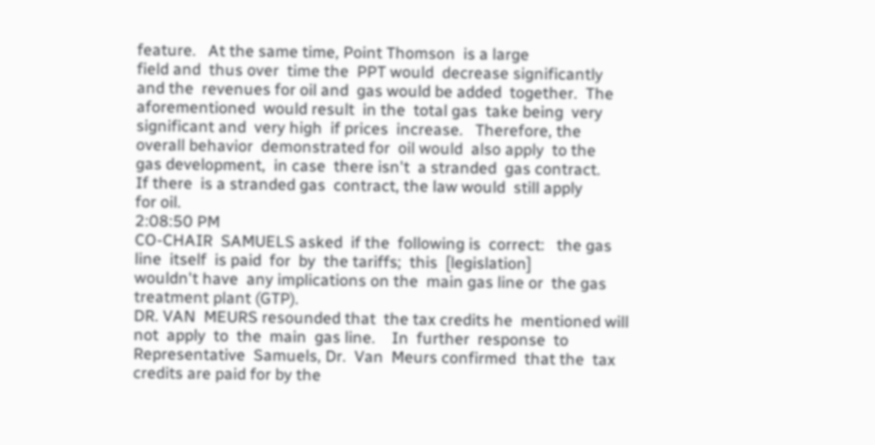feature.   At the same time, Point Thomson  is a large
field and  thus over  time the  PPT would  decrease significantly
and the  revenues for oil and  gas would be added  together.  The
aforementioned  would result  in the  total gas  take being  very
significant and  very high  if prices  increase.   Therefore, the
overall behavior  demonstrated for  oil would  also apply  to the
gas development,  in case  there isn't  a stranded  gas contract.
If there  is a stranded gas  contract, the law would  still apply
for oil.
2:08:50 PM
CO-CHAIR  SAMUELS asked  if the  following is  correct:   the gas
line  itself  is paid  for  by  the tariffs;  this  [legislation]
wouldn't have  any implications on the  main gas line or  the gas
treatment plant (GTP).
DR. VAN  MEURS resounded that  the tax credits he  mentioned will
not  apply  to  the  main  gas line.    In  further  response  to
Representative  Samuels, Dr.  Van  Meurs confirmed  that the  tax
credits are paid for by the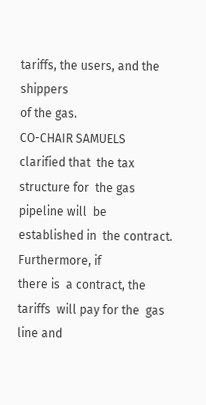tariffs, the users, and the shippers
of the gas.
CO-CHAIR SAMUELS  clarified that  the tax  structure for  the gas
pipeline will  be established in  the contract.   Furthermore, if
there is  a contract, the tariffs  will pay for the  gas line and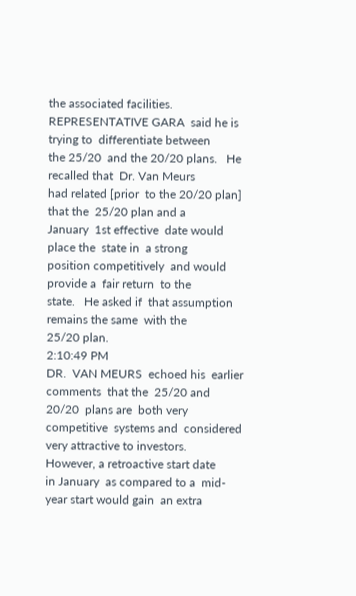the associated facilities.
REPRESENTATIVE GARA  said he is  trying to  differentiate between
the 25/20  and the 20/20 plans.   He recalled that  Dr. Van Meurs
had related [prior  to the 20/20 plan] that the  25/20 plan and a
January  1st effective  date would  place the  state in  a strong
position competitively  and would  provide a  fair return  to the
state.   He asked if  that assumption  remains the same  with the
25/20 plan.
2:10:49 PM
DR.  VAN MEURS  echoed his  earlier comments  that the  25/20 and
20/20  plans are  both very  competitive  systems and  considered
very attractive to investors.   However, a retroactive start date
in January  as compared to a  mid-year start would gain  an extra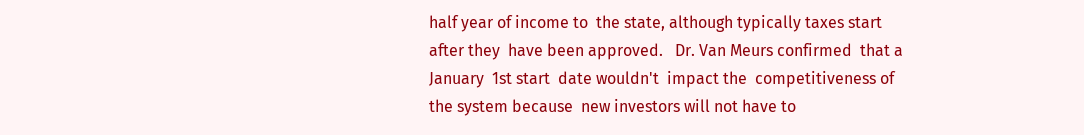half year of income to  the state, although typically taxes start
after they  have been approved.   Dr. Van Meurs confirmed  that a
January  1st start  date wouldn't  impact the  competitiveness of
the system because  new investors will not have to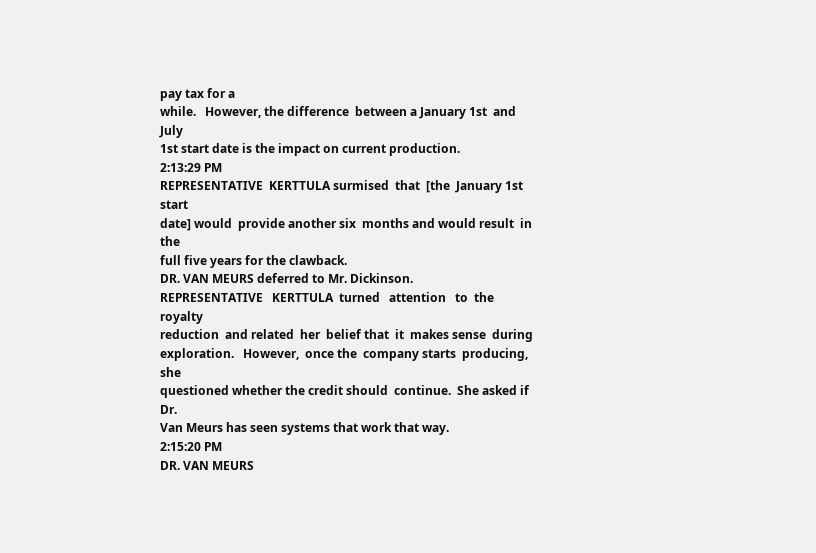pay tax for a
while.   However, the difference  between a January 1st  and July
1st start date is the impact on current production.
2:13:29 PM
REPRESENTATIVE  KERTTULA surmised  that  [the  January 1st  start
date] would  provide another six  months and would result  in the
full five years for the clawback.
DR. VAN MEURS deferred to Mr. Dickinson.
REPRESENTATIVE   KERTTULA  turned   attention   to  the   royalty
reduction  and related  her  belief that  it  makes sense  during
exploration.   However,  once the  company starts  producing, she
questioned whether the credit should  continue.  She asked if Dr.
Van Meurs has seen systems that work that way.
2:15:20 PM
DR. VAN MEURS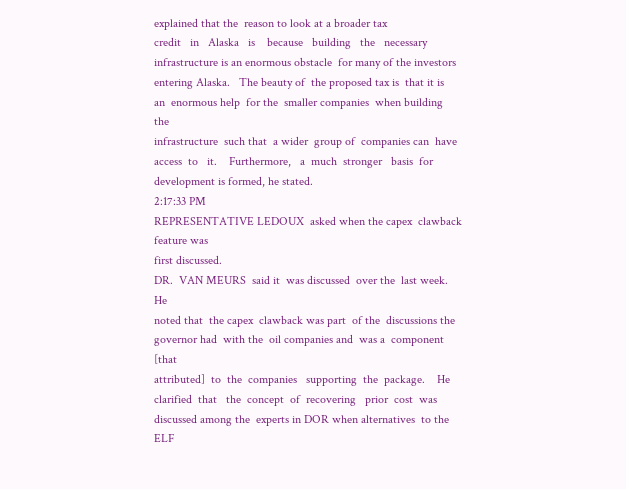explained that the  reason to look at a broader tax
credit   in   Alaska   is    because   building   the   necessary
infrastructure is an enormous obstacle  for many of the investors
entering Alaska.   The beauty of  the proposed tax is  that it is
an  enormous help  for the  smaller companies  when building  the
infrastructure  such that  a wider  group of  companies can  have
access  to   it.    Furthermore,   a  much  stronger   basis  for
development is formed, he stated.
2:17:33 PM
REPRESENTATIVE LEDOUX  asked when the capex  clawback feature was
first discussed.
DR.  VAN MEURS  said it  was discussed  over the  last week.   He
noted that  the capex  clawback was part  of the  discussions the
governor had  with the  oil companies and  was a  component [that
attributed]  to  the  companies   supporting  the  package.    He
clarified  that   the  concept  of  recovering   prior  cost  was
discussed among the  experts in DOR when alternatives  to the ELF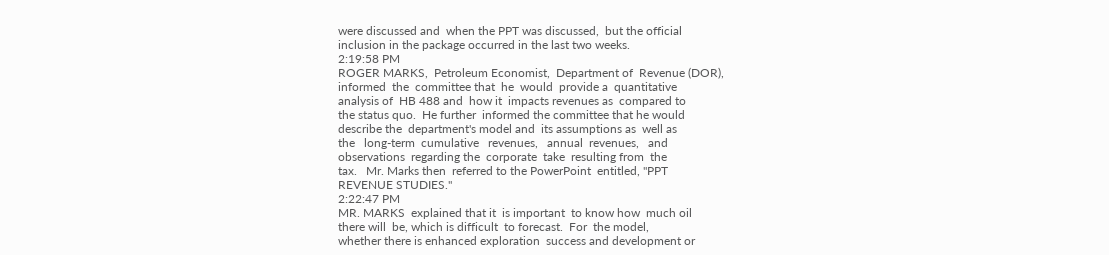were discussed and  when the PPT was discussed,  but the official
inclusion in the package occurred in the last two weeks.
2:19:58 PM
ROGER MARKS,  Petroleum Economist,  Department of  Revenue (DOR),
informed  the  committee that  he  would  provide a  quantitative
analysis of  HB 488 and  how it  impacts revenues as  compared to
the status quo.  He further  informed the committee that he would
describe the  department's model and  its assumptions as  well as
the   long-term  cumulative   revenues,   annual  revenues,   and
observations  regarding the  corporate  take  resulting from  the
tax.   Mr. Marks then  referred to the PowerPoint  entitled, "PPT
REVENUE STUDIES."
2:22:47 PM
MR. MARKS  explained that it  is important  to know how  much oil
there will  be, which is difficult  to forecast.  For  the model,
whether there is enhanced exploration  success and development or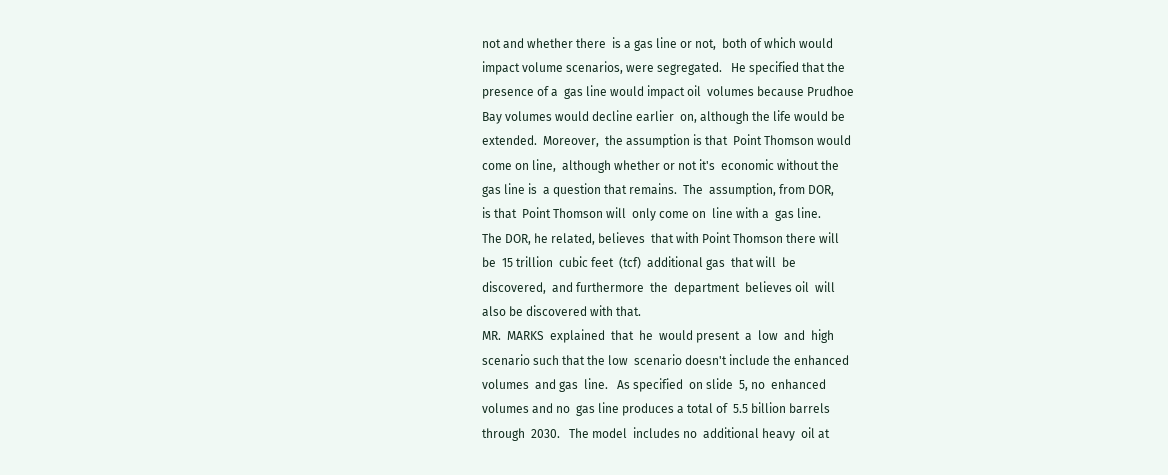not and whether there  is a gas line or not,  both of which would
impact volume scenarios, were segregated.   He specified that the
presence of a  gas line would impact oil  volumes because Prudhoe
Bay volumes would decline earlier  on, although the life would be
extended.  Moreover,  the assumption is that  Point Thomson would
come on line,  although whether or not it's  economic without the
gas line is  a question that remains.  The  assumption, from DOR,
is that  Point Thomson will  only come on  line with a  gas line.
The DOR, he related, believes  that with Point Thomson there will
be  15 trillion  cubic feet  (tcf)  additional gas  that will  be
discovered,  and furthermore  the  department  believes oil  will
also be discovered with that.
MR.  MARKS  explained  that  he  would present  a  low  and  high
scenario such that the low  scenario doesn't include the enhanced
volumes  and gas  line.   As specified  on slide  5, no  enhanced
volumes and no  gas line produces a total of  5.5 billion barrels
through  2030.   The model  includes no  additional heavy  oil at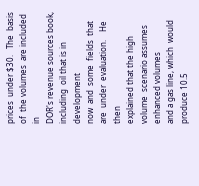prices  under $30.   The  basis of  the volumes  are included  in
DOR's revenue sources book, including  oil that is in development
now  and  some  fields  that  are  under  evaluation.    He  then
explained that the high volume  scenario assumes enhanced volumes
and a gas line, which  would produce 10.5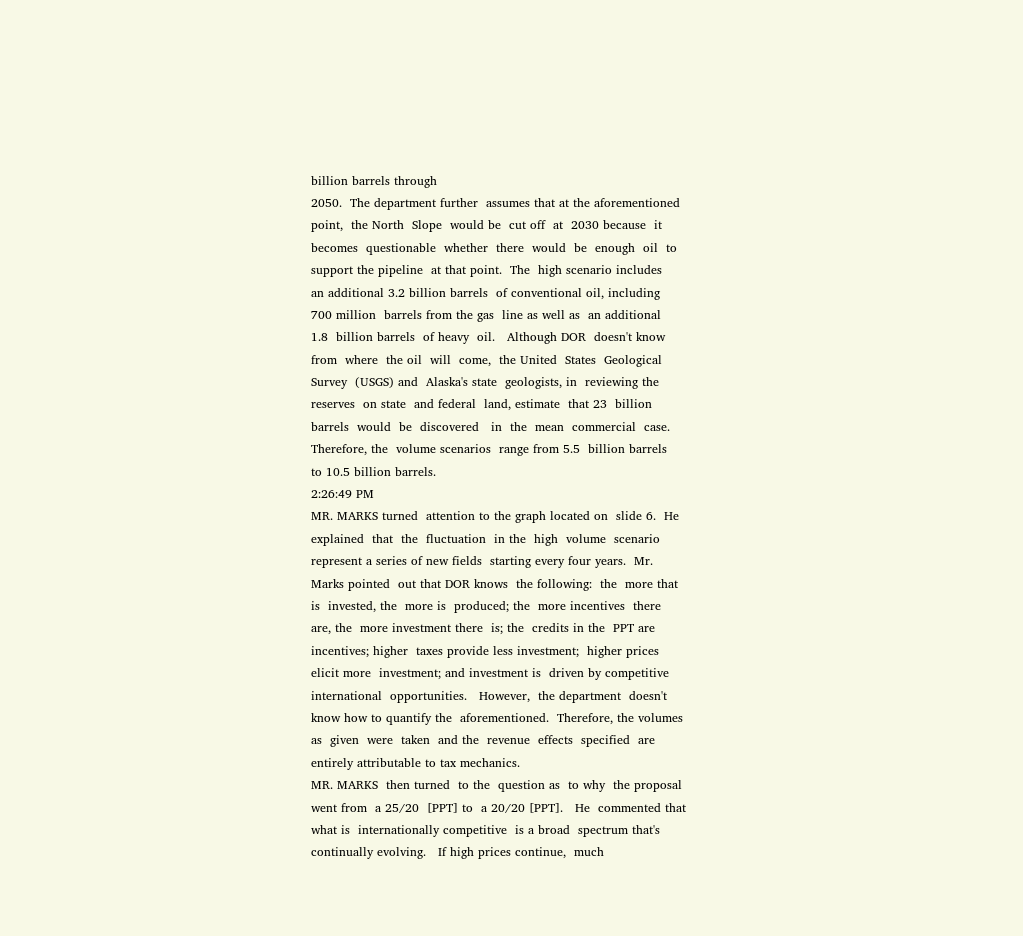billion barrels through
2050.  The department further  assumes that at the aforementioned
point,  the North  Slope  would be  cut off  at  2030 because  it
becomes  questionable  whether  there  would  be  enough  oil  to
support the pipeline  at that point.  The  high scenario includes
an additional 3.2 billion barrels  of conventional oil, including
700 million  barrels from the gas  line as well as  an additional
1.8  billion barrels  of heavy  oil.   Although DOR  doesn't know
from  where  the oil  will  come,  the United  States  Geological
Survey  (USGS) and  Alaska's state  geologists, in  reviewing the
reserves  on state  and federal  land, estimate  that 23  billion
barrels  would  be  discovered   in  the  mean  commercial  case.
Therefore, the  volume scenarios  range from 5.5  billion barrels
to 10.5 billion barrels.
2:26:49 PM
MR. MARKS turned  attention to the graph located on  slide 6.  He
explained  that  the  fluctuation  in the  high  volume  scenario
represent a series of new fields  starting every four years.  Mr.
Marks pointed  out that DOR knows  the following:  the  more that
is  invested, the  more is  produced; the  more incentives  there
are, the  more investment there  is; the  credits in the  PPT are
incentives; higher  taxes provide less investment;  higher prices
elicit more  investment; and investment is  driven by competitive
international  opportunities.   However,  the department  doesn't
know how to quantify the  aforementioned.  Therefore, the volumes
as  given  were  taken  and the  revenue  effects  specified  are
entirely attributable to tax mechanics.
MR. MARKS  then turned  to the  question as  to why  the proposal
went from  a 25/20  [PPT] to  a 20/20 [PPT].   He  commented that
what is  internationally competitive  is a broad  spectrum that's
continually evolving.   If high prices continue,  much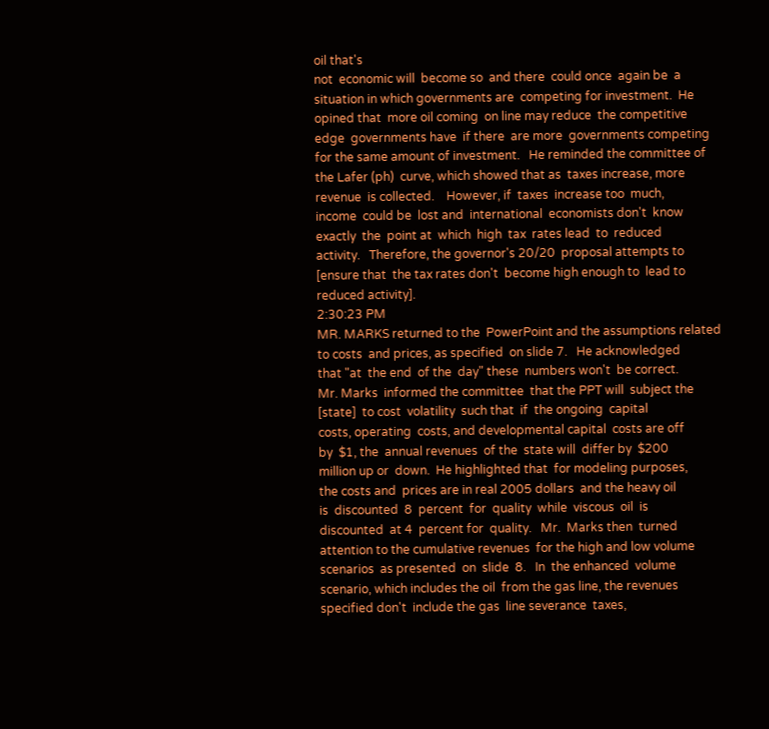oil that's
not  economic will  become so  and there  could once  again be  a
situation in which governments are  competing for investment.  He
opined that  more oil coming  on line may reduce  the competitive
edge  governments have  if there  are more  governments competing
for the same amount of investment.   He reminded the committee of
the Lafer (ph)  curve, which showed that as  taxes increase, more
revenue  is collected.    However, if  taxes  increase too  much,
income  could be  lost and  international  economists don't  know
exactly  the  point at  which  high  tax  rates lead  to  reduced
activity.   Therefore, the governor's 20/20  proposal attempts to
[ensure that  the tax rates don't  become high enough to  lead to
reduced activity].
2:30:23 PM
MR. MARKS returned to the  PowerPoint and the assumptions related
to costs  and prices, as specified  on slide 7.   He acknowledged
that "at  the end  of the  day" these  numbers won't  be correct.
Mr. Marks  informed the committee  that the PPT will  subject the
[state]  to cost  volatility  such that  if  the ongoing  capital
costs, operating  costs, and developmental capital  costs are off
by  $1, the  annual revenues  of the  state will  differ by  $200
million up or  down.  He highlighted that  for modeling purposes,
the costs and  prices are in real 2005 dollars  and the heavy oil
is  discounted  8  percent  for  quality  while  viscous  oil  is
discounted  at 4  percent for  quality.   Mr.  Marks then  turned
attention to the cumulative revenues  for the high and low volume
scenarios  as presented  on  slide  8.   In  the enhanced  volume
scenario, which includes the oil  from the gas line, the revenues
specified don't  include the gas  line severance  taxes,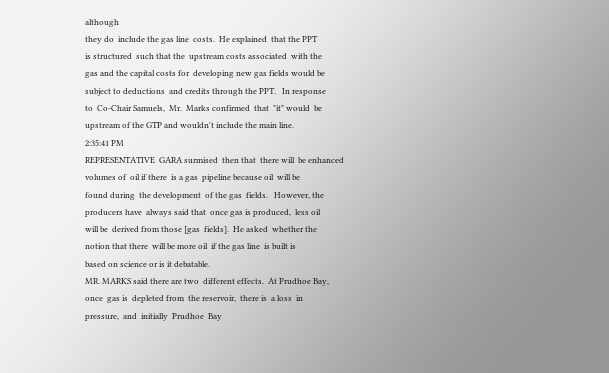although
they do  include the gas line  costs.  He explained  that the PPT
is structured  such that the  upstream costs associated  with the
gas and the capital costs for  developing new gas fields would be
subject to deductions  and credits through the PPT.   In response
to  Co-Chair Samuels,  Mr.  Marks confirmed  that  "it" would  be
upstream of the GTP and wouldn't include the main line.
2:35:41 PM
REPRESENTATIVE  GARA surmised  then that  there will  be enhanced
volumes of  oil if there  is a gas  pipeline because oil  will be
found during  the development  of the gas  fields.   However, the
producers have  always said that  once gas is produced,  less oil
will be  derived from those [gas  fields].  He asked  whether the
notion that there  will be more oil  if the gas line  is built is
based on science or is it debatable.
MR. MARKS said there are two  different effects.  At Prudhoe Bay,
once  gas is  depleted from  the reservoir,  there is  a loss  in
pressure,  and  initially  Prudhoe  Bay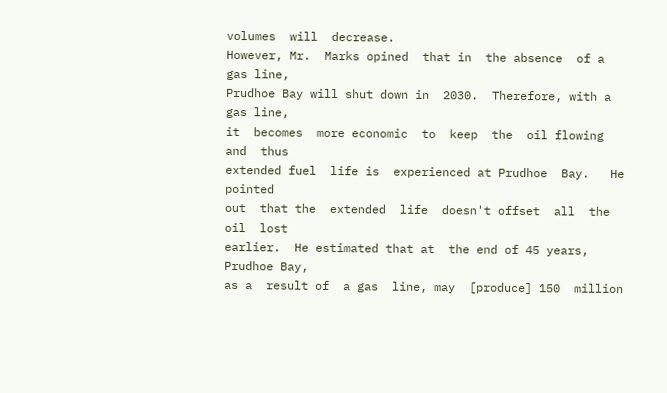volumes  will  decrease.
However, Mr.  Marks opined  that in  the absence  of a  gas line,
Prudhoe Bay will shut down in  2030.  Therefore, with a gas line,
it  becomes  more economic  to  keep  the  oil flowing  and  thus
extended fuel  life is  experienced at Prudhoe  Bay.   He pointed
out  that the  extended  life  doesn't offset  all  the oil  lost
earlier.  He estimated that at  the end of 45 years, Prudhoe Bay,
as a  result of  a gas  line, may  [produce] 150  million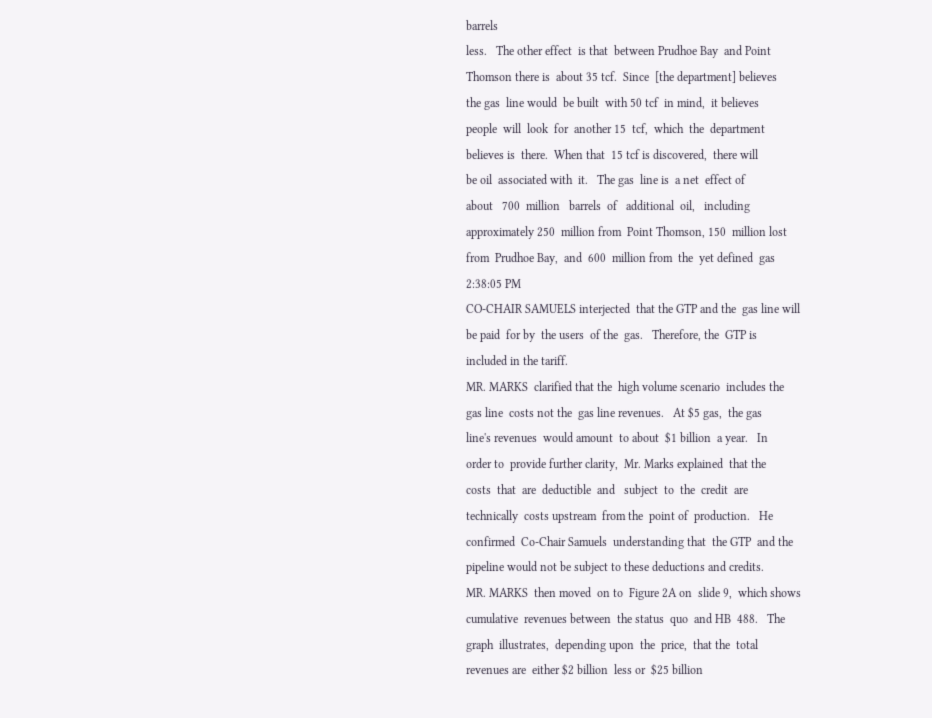barrels
less.   The other effect  is that  between Prudhoe Bay  and Point
Thomson there is  about 35 tcf.  Since  [the department] believes
the gas  line would  be built  with 50 tcf  in mind,  it believes
people  will  look  for  another 15  tcf,  which  the  department
believes is  there.  When that  15 tcf is discovered,  there will
be oil  associated with  it.   The gas  line is  a net  effect of
about   700  million   barrels  of   additional  oil,   including
approximately 250  million from  Point Thomson, 150  million lost
from  Prudhoe Bay,  and  600  million from  the  yet defined  gas
2:38:05 PM
CO-CHAIR SAMUELS interjected  that the GTP and the  gas line will
be paid  for by  the users  of the  gas.   Therefore, the  GTP is
included in the tariff.
MR. MARKS  clarified that the  high volume scenario  includes the
gas line  costs not the  gas line revenues.   At $5 gas,  the gas
line's revenues  would amount  to about  $1 billion  a year.   In
order to  provide further clarity,  Mr. Marks explained  that the
costs  that  are  deductible  and   subject  to  the  credit  are
technically  costs upstream  from the  point of  production.   He
confirmed  Co-Chair Samuels  understanding that  the GTP  and the
pipeline would not be subject to these deductions and credits.
MR. MARKS  then moved  on to  Figure 2A on  slide 9,  which shows
cumulative  revenues between  the status  quo  and HB  488.   The
graph  illustrates,  depending upon  the  price,  that the  total
revenues are  either $2 billion  less or  $25 billion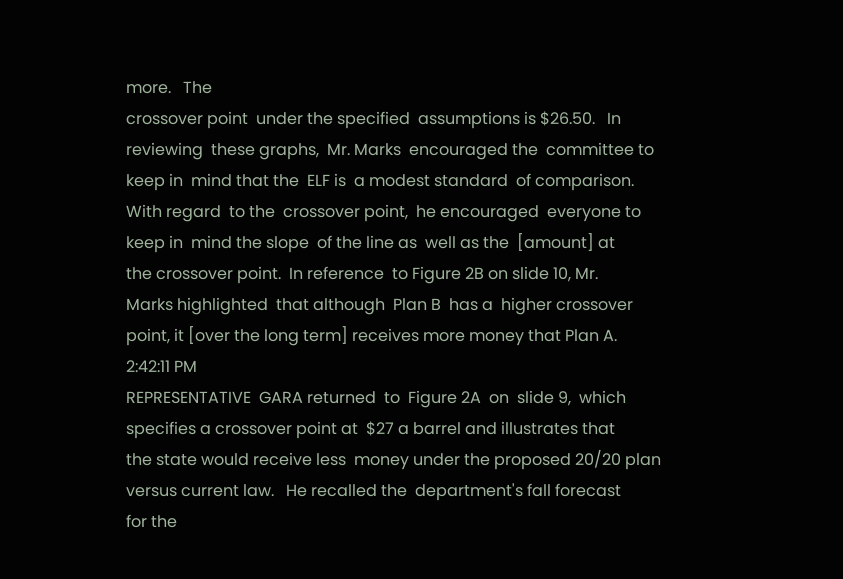more.   The
crossover point  under the specified  assumptions is $26.50.   In
reviewing  these graphs,  Mr. Marks  encouraged the  committee to
keep in  mind that the  ELF is  a modest standard  of comparison.
With regard  to the  crossover point,  he encouraged  everyone to
keep in  mind the slope  of the line as  well as the  [amount] at
the crossover point.  In reference  to Figure 2B on slide 10, Mr.
Marks highlighted  that although  Plan B  has a  higher crossover
point, it [over the long term] receives more money that Plan A.
2:42:11 PM
REPRESENTATIVE  GARA returned  to  Figure 2A  on  slide 9,  which
specifies a crossover point at  $27 a barrel and illustrates that
the state would receive less  money under the proposed 20/20 plan
versus current law.   He recalled the  department's fall forecast
for the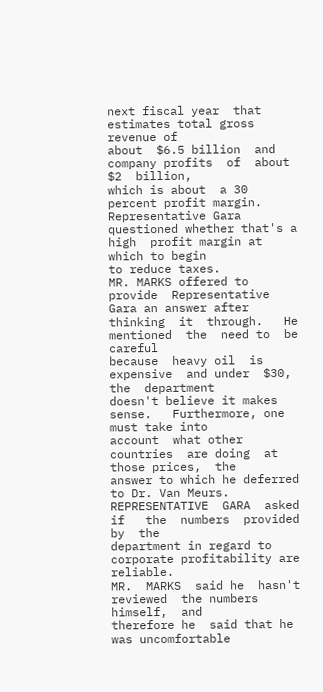next fiscal year  that estimates total gross  revenue of
about  $6.5 billion  and  company profits  of  about $2  billion,
which is about  a 30 percent profit margin.   Representative Gara
questioned whether that's a high  profit margin at which to begin
to reduce taxes.
MR. MARKS offered to provide  Representative Gara an answer after
thinking  it  through.   He  mentioned  the  need to  be  careful
because  heavy oil  is expensive  and under  $30, the  department
doesn't believe it makes sense.   Furthermore, one must take into
account  what other  countries  are doing  at  those prices,  the
answer to which he deferred to Dr. Van Meurs.
REPRESENTATIVE  GARA  asked  if   the  numbers  provided  by  the
department in regard to corporate profitability are reliable.
MR.  MARKS  said he  hasn't  reviewed  the numbers  himself,  and
therefore he  said that he  was uncomfortable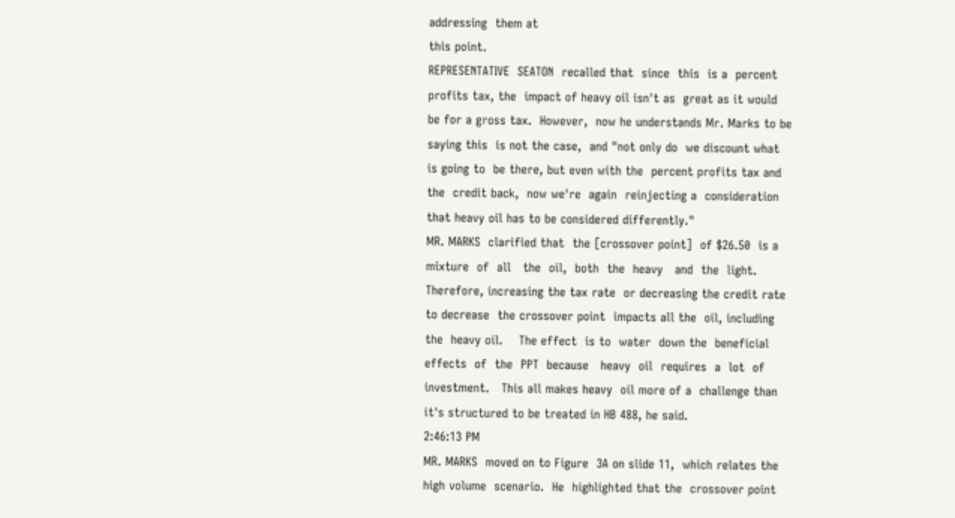addressing  them at
this point.
REPRESENTATIVE  SEATON  recalled that  since  this  is a  percent
profits tax, the  impact of heavy oil isn't as  great as it would
be for a gross tax.  However,  now he understands Mr. Marks to be
saying this  is not the case,  and "not only do  we discount what
is going to  be there, but even with the  percent profits tax and
the  credit back,  now we're  again  reinjecting a  consideration
that heavy oil has to be considered differently."
MR. MARKS  clarified that  the [crossover point]  of $26.50  is a
mixture  of  all   the  oil,  both  the  heavy   and  the  light.
Therefore, increasing the tax rate  or decreasing the credit rate
to decrease  the crossover point  impacts all the  oil, including
the  heavy oil.    The effect  is to  water  down the  beneficial
effects  of  the  PPT  because   heavy  oil  requires  a  lot  of
investment.   This all makes heavy  oil more of a  challenge than
it's structured to be treated in HB 488, he said.
2:46:13 PM
MR. MARKS  moved on to Figure  3A on slide 11,  which relates the
high volume  scenario.  He  highlighted that the  crossover point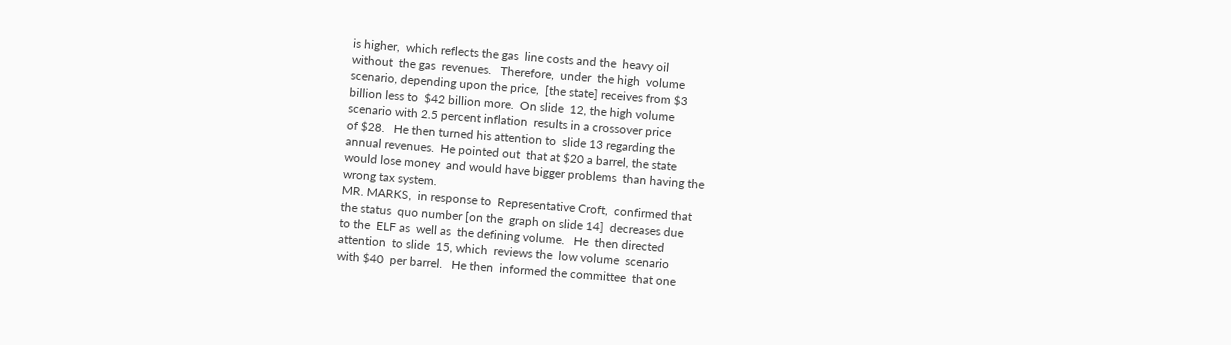is higher,  which reflects the gas  line costs and the  heavy oil
without  the gas  revenues.   Therefore,  under  the high  volume
scenario, depending upon the price,  [the state] receives from $3
billion less to  $42 billion more.  On slide  12, the high volume
scenario with 2.5 percent inflation  results in a crossover price
of $28.   He then turned his attention to  slide 13 regarding the
annual revenues.  He pointed out  that at $20 a barrel, the state
would lose money  and would have bigger problems  than having the
wrong tax system.
MR. MARKS,  in response to  Representative Croft,  confirmed that
the status  quo number [on the  graph on slide 14]  decreases due
to the  ELF as  well as  the defining volume.   He  then directed
attention  to slide  15, which  reviews the  low volume  scenario
with $40  per barrel.   He then  informed the committee  that one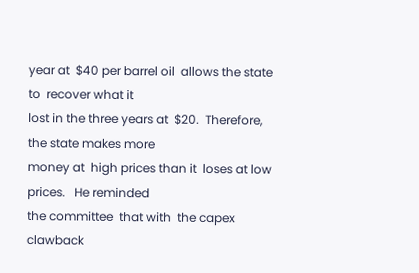year at  $40 per barrel oil  allows the state to  recover what it
lost in the three years at  $20.  Therefore, the state makes more
money at  high prices than it  loses at low prices.   He reminded
the committee  that with  the capex  clawback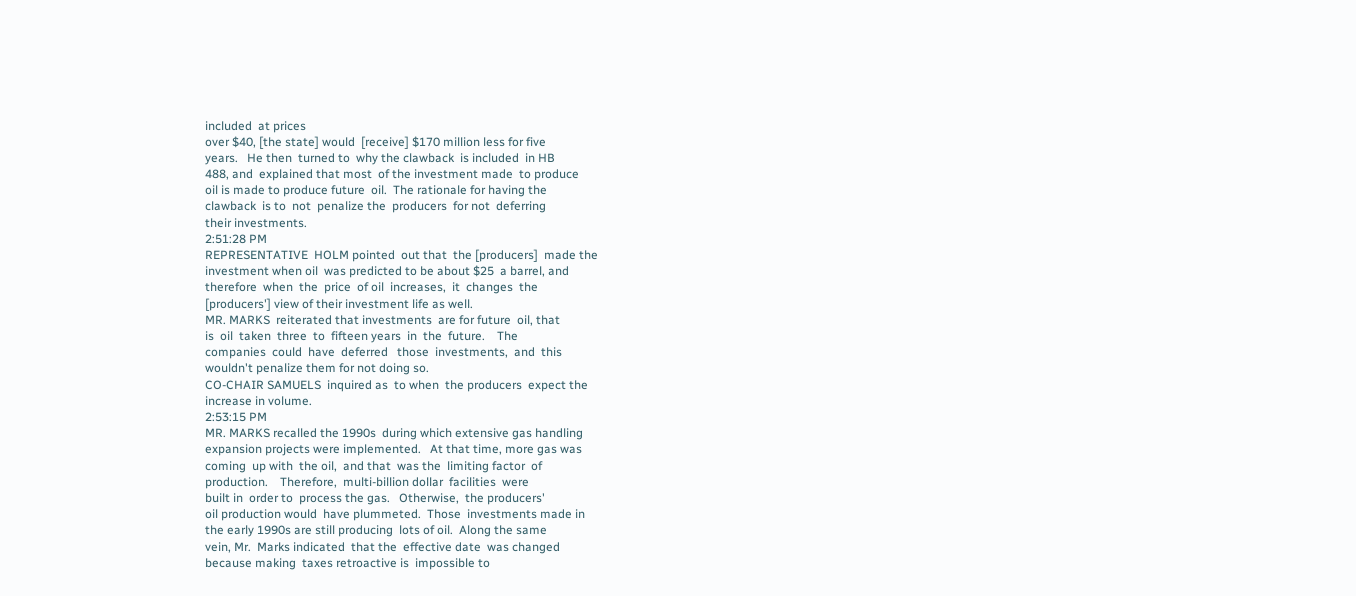included  at prices
over $40, [the state] would  [receive] $170 million less for five
years.   He then  turned to  why the clawback  is included  in HB
488, and  explained that most  of the investment made  to produce
oil is made to produce future  oil.  The rationale for having the
clawback  is to  not  penalize the  producers  for not  deferring
their investments.
2:51:28 PM
REPRESENTATIVE  HOLM pointed  out that  the [producers]  made the
investment when oil  was predicted to be about $25  a barrel, and
therefore  when  the  price  of oil  increases,  it  changes  the
[producers'] view of their investment life as well.
MR. MARKS  reiterated that investments  are for future  oil, that
is  oil  taken  three  to  fifteen years  in  the  future.    The
companies  could  have  deferred   those  investments,  and  this
wouldn't penalize them for not doing so.
CO-CHAIR SAMUELS  inquired as  to when  the producers  expect the
increase in volume.
2:53:15 PM
MR. MARKS recalled the 1990s  during which extensive gas handling
expansion projects were implemented.   At that time, more gas was
coming  up with  the oil,  and that  was the  limiting factor  of
production.    Therefore,  multi-billion dollar  facilities  were
built in  order to  process the gas.   Otherwise,  the producers'
oil production would  have plummeted.  Those  investments made in
the early 1990s are still producing  lots of oil.  Along the same
vein, Mr.  Marks indicated  that the  effective date  was changed
because making  taxes retroactive is  impossible to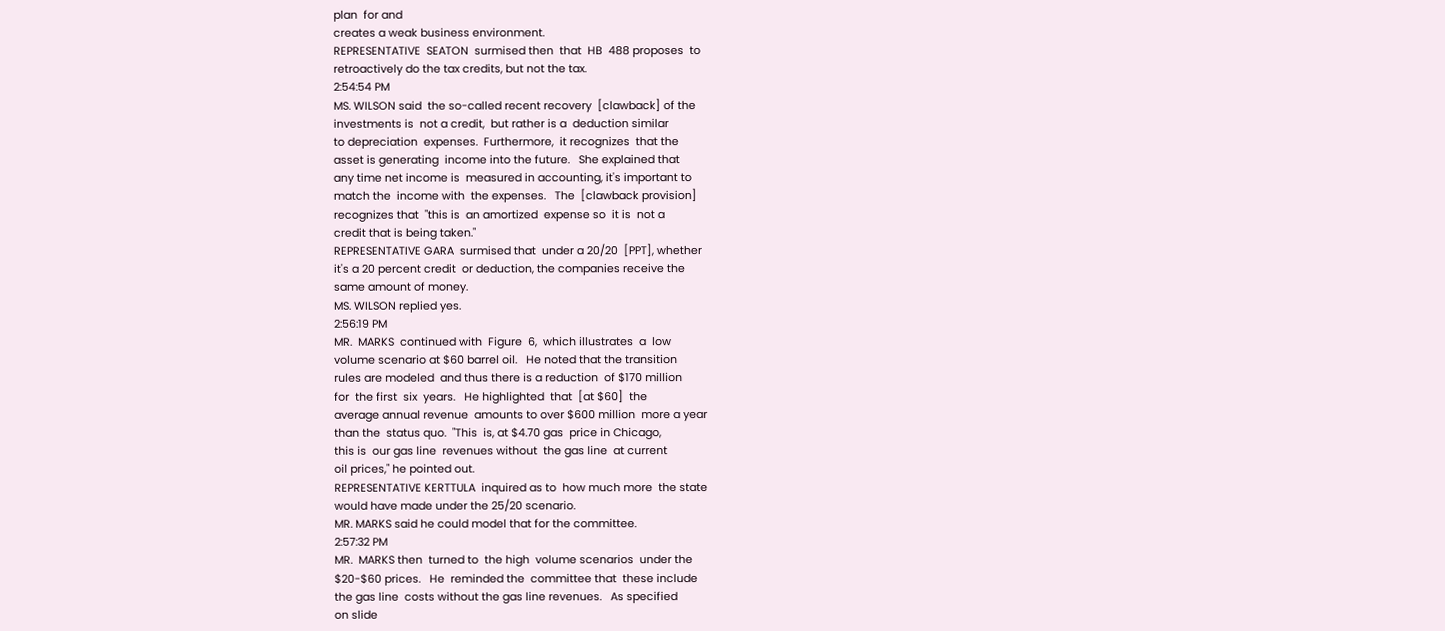plan  for and
creates a weak business environment.
REPRESENTATIVE  SEATON  surmised then  that  HB  488 proposes  to
retroactively do the tax credits, but not the tax.
2:54:54 PM
MS. WILSON said  the so-called recent recovery  [clawback] of the
investments is  not a credit,  but rather is a  deduction similar
to depreciation  expenses.  Furthermore,  it recognizes  that the
asset is generating  income into the future.   She explained that
any time net income is  measured in accounting, it's important to
match the  income with  the expenses.   The  [clawback provision]
recognizes that  "this is  an amortized  expense so  it is  not a
credit that is being taken."
REPRESENTATIVE GARA  surmised that  under a 20/20  [PPT], whether
it's a 20 percent credit  or deduction, the companies receive the
same amount of money.
MS. WILSON replied yes.
2:56:19 PM
MR.  MARKS  continued with  Figure  6,  which illustrates  a  low
volume scenario at $60 barrel oil.   He noted that the transition
rules are modeled  and thus there is a reduction  of $170 million
for  the first  six  years.   He highlighted  that  [at $60]  the
average annual revenue  amounts to over $600 million  more a year
than the  status quo.  "This  is, at $4.70 gas  price in Chicago,
this is  our gas line  revenues without  the gas line  at current
oil prices," he pointed out.
REPRESENTATIVE KERTTULA  inquired as to  how much more  the state
would have made under the 25/20 scenario.
MR. MARKS said he could model that for the committee.
2:57:32 PM
MR.  MARKS then  turned to  the high  volume scenarios  under the
$20-$60 prices.   He  reminded the  committee that  these include
the gas line  costs without the gas line revenues.   As specified
on slide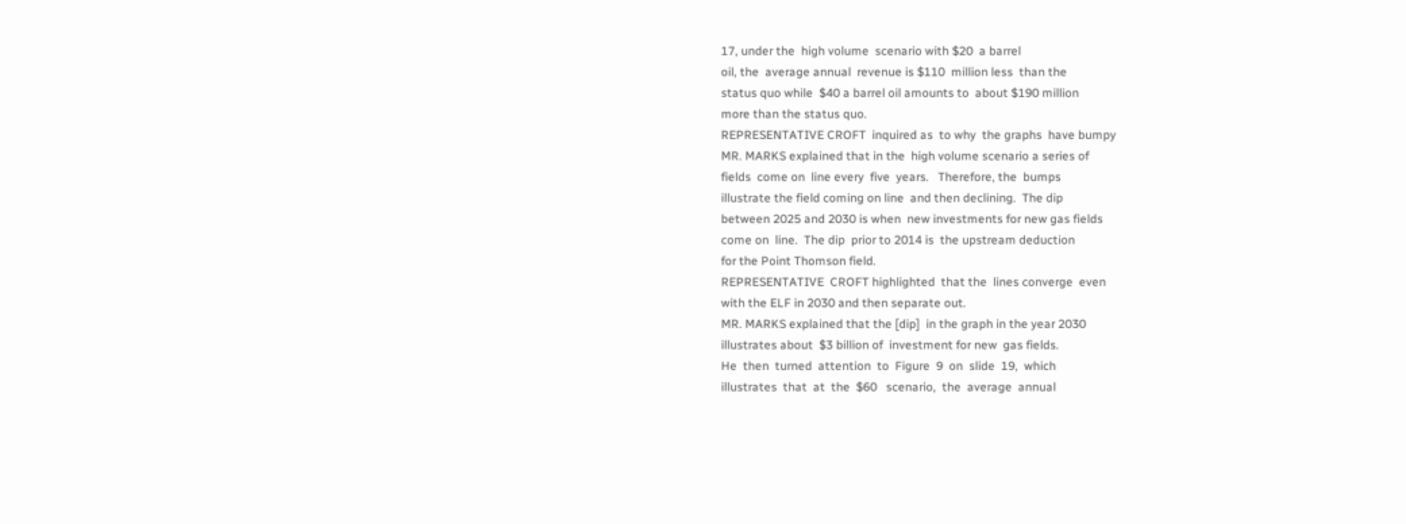17, under the  high volume  scenario with $20  a barrel
oil, the  average annual  revenue is $110  million less  than the
status quo while  $40 a barrel oil amounts to  about $190 million
more than the status quo.
REPRESENTATIVE CROFT  inquired as  to why  the graphs  have bumpy
MR. MARKS explained that in the  high volume scenario a series of
fields  come on  line every  five  years.   Therefore, the  bumps
illustrate the field coming on line  and then declining.  The dip
between 2025 and 2030 is when  new investments for new gas fields
come on  line.  The dip  prior to 2014 is  the upstream deduction
for the Point Thomson field.
REPRESENTATIVE  CROFT highlighted  that the  lines converge  even
with the ELF in 2030 and then separate out.
MR. MARKS explained that the [dip]  in the graph in the year 2030
illustrates about  $3 billion of  investment for new  gas fields.
He  then  turned  attention  to  Figure  9  on  slide  19,  which
illustrates  that  at  the  $60   scenario,  the  average  annual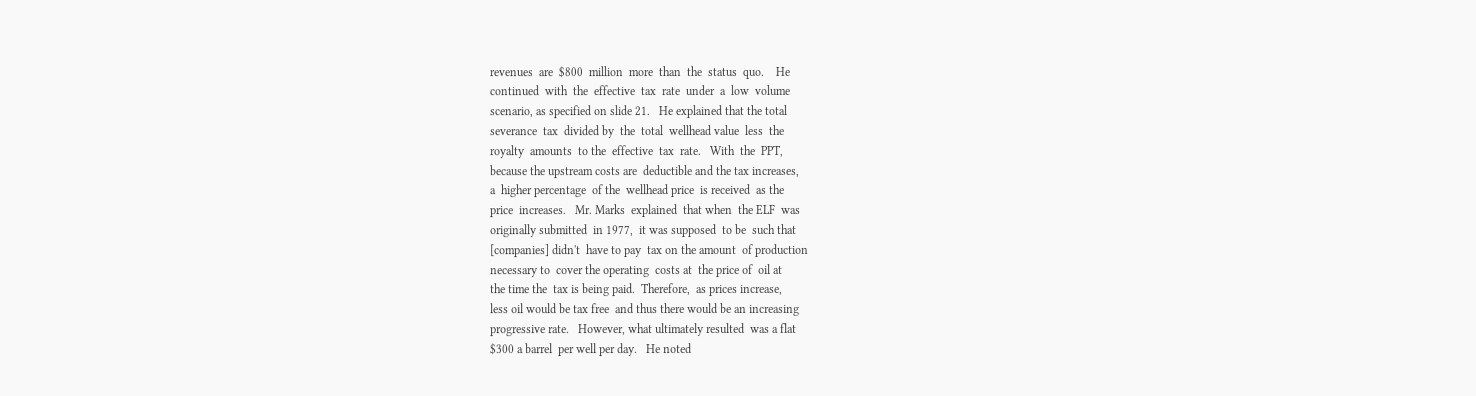revenues  are  $800  million  more  than  the  status  quo.    He
continued  with  the  effective  tax  rate  under  a  low  volume
scenario, as specified on slide 21.   He explained that the total
severance  tax  divided by  the  total  wellhead value  less  the
royalty  amounts  to the  effective  tax  rate.   With  the  PPT,
because the upstream costs are  deductible and the tax increases,
a  higher percentage  of the  wellhead price  is received  as the
price  increases.   Mr. Marks  explained  that when  the ELF  was
originally submitted  in 1977,  it was supposed  to be  such that
[companies] didn't  have to pay  tax on the amount  of production
necessary to  cover the operating  costs at  the price of  oil at
the time the  tax is being paid.  Therefore,  as prices increase,
less oil would be tax free  and thus there would be an increasing
progressive rate.   However, what ultimately resulted  was a flat
$300 a barrel  per well per day.   He noted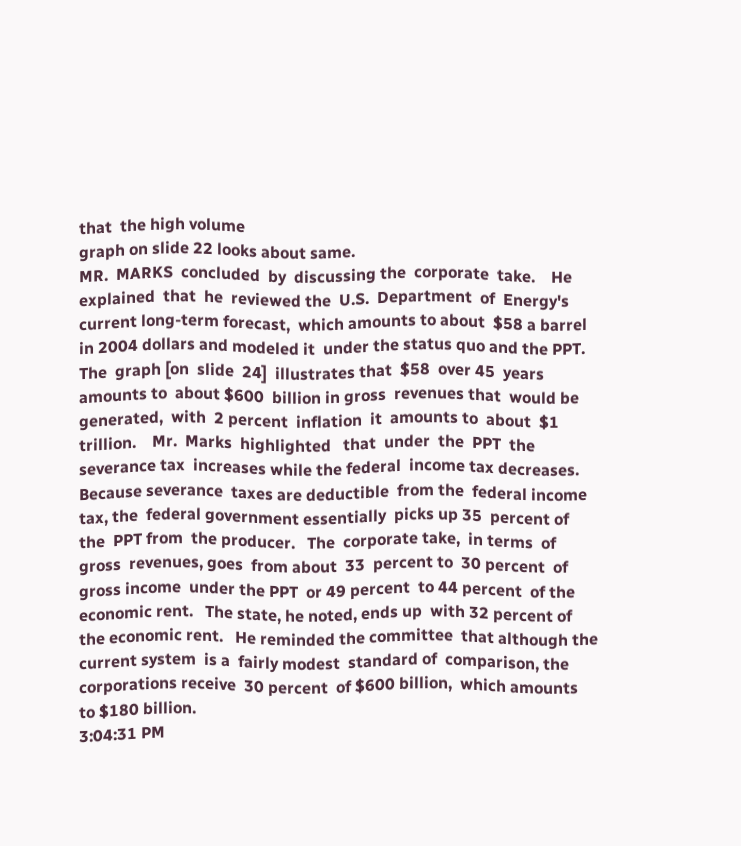that  the high volume
graph on slide 22 looks about same.
MR.  MARKS  concluded  by  discussing the  corporate  take.    He
explained  that  he  reviewed the  U.S.  Department  of  Energy's
current long-term forecast,  which amounts to about  $58 a barrel
in 2004 dollars and modeled it  under the status quo and the PPT.
The  graph [on  slide  24]  illustrates that  $58  over 45  years
amounts to  about $600  billion in gross  revenues that  would be
generated,  with  2 percent  inflation  it  amounts to  about  $1
trillion.    Mr.  Marks  highlighted   that  under  the  PPT  the
severance tax  increases while the federal  income tax decreases.
Because severance  taxes are deductible  from the  federal income
tax, the  federal government essentially  picks up 35  percent of
the  PPT from  the producer.   The  corporate take,  in terms  of
gross  revenues, goes  from about  33  percent to  30 percent  of
gross income  under the PPT  or 49 percent  to 44 percent  of the
economic rent.   The state, he noted, ends up  with 32 percent of
the economic rent.   He reminded the committee  that although the
current system  is a  fairly modest  standard of  comparison, the
corporations receive  30 percent  of $600 billion,  which amounts
to $180 billion.
3:04:31 PM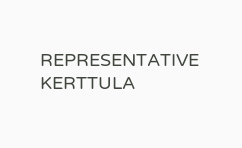REPRESENTATIVE  KERTTULA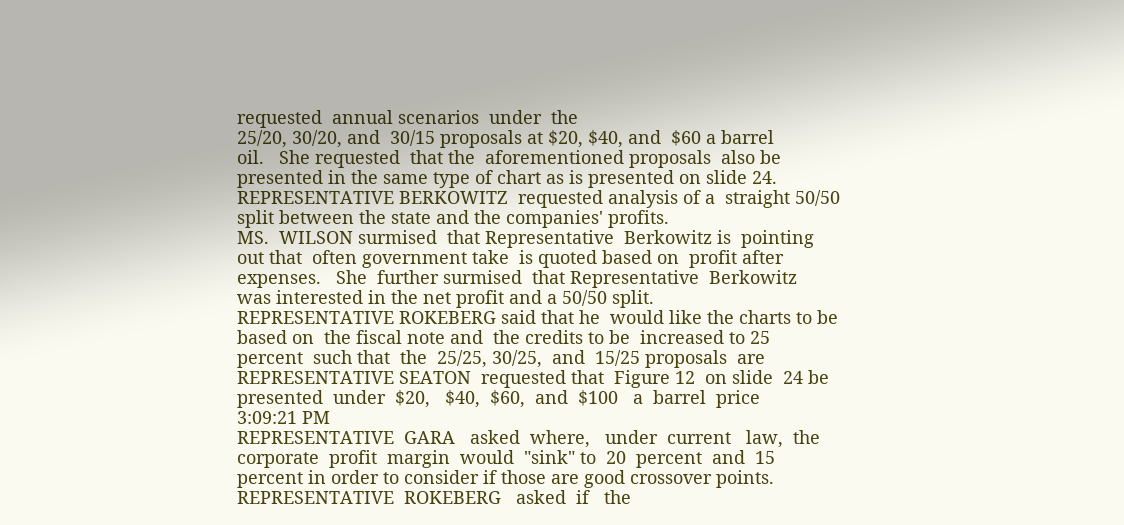requested  annual scenarios  under  the
25/20, 30/20, and  30/15 proposals at $20, $40, and  $60 a barrel
oil.   She requested  that the  aforementioned proposals  also be
presented in the same type of chart as is presented on slide 24.
REPRESENTATIVE BERKOWITZ  requested analysis of a  straight 50/50
split between the state and the companies' profits.
MS.  WILSON surmised  that Representative  Berkowitz is  pointing
out that  often government take  is quoted based on  profit after
expenses.   She  further surmised  that Representative  Berkowitz
was interested in the net profit and a 50/50 split.
REPRESENTATIVE ROKEBERG said that he  would like the charts to be
based on  the fiscal note and  the credits to be  increased to 25
percent  such that  the  25/25, 30/25,  and  15/25 proposals  are
REPRESENTATIVE SEATON  requested that  Figure 12  on slide  24 be
presented  under  $20,   $40,  $60,  and  $100   a  barrel  price
3:09:21 PM
REPRESENTATIVE  GARA   asked  where,   under  current   law,  the
corporate  profit  margin  would  "sink" to  20  percent  and  15
percent in order to consider if those are good crossover points.
REPRESENTATIVE  ROKEBERG   asked  if   the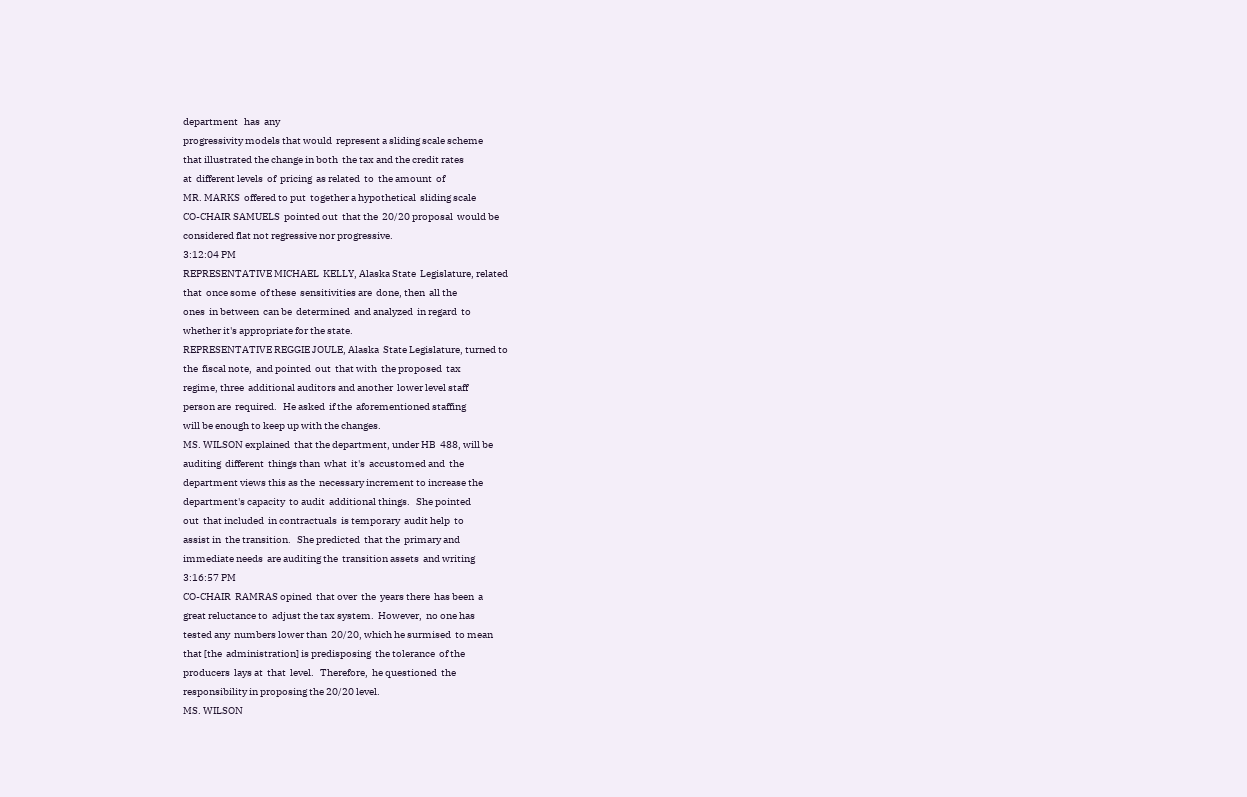department   has  any
progressivity models that would  represent a sliding scale scheme
that illustrated the change in both  the tax and the credit rates
at  different levels  of  pricing  as related  to  the amount  of
MR. MARKS  offered to put  together a hypothetical  sliding scale
CO-CHAIR SAMUELS  pointed out  that the  20/20 proposal  would be
considered flat not regressive nor progressive.
3:12:04 PM
REPRESENTATIVE MICHAEL  KELLY, Alaska State  Legislature, related
that  once some  of these  sensitivities are  done, then  all the
ones  in between  can be  determined  and analyzed  in regard  to
whether it's appropriate for the state.
REPRESENTATIVE REGGIE JOULE, Alaska  State Legislature, turned to
the  fiscal note,  and pointed  out  that with  the proposed  tax
regime, three  additional auditors and another  lower level staff
person are  required.   He asked  if the  aforementioned staffing
will be enough to keep up with the changes.
MS. WILSON explained  that the department, under HB  488, will be
auditing  different  things than  what  it's  accustomed and  the
department views this as the  necessary increment to increase the
department's capacity  to audit  additional things.   She pointed
out  that included  in contractuals  is temporary  audit help  to
assist in  the transition.   She predicted  that the  primary and
immediate needs  are auditing the  transition assets  and writing
3:16:57 PM
CO-CHAIR  RAMRAS opined  that over  the  years there  has been  a
great reluctance to  adjust the tax system.  However,  no one has
tested any  numbers lower than  20/20, which he surmised  to mean
that [the  administration] is predisposing  the tolerance  of the
producers  lays at  that  level.   Therefore,  he questioned  the
responsibility in proposing the 20/20 level.
MS. WILSON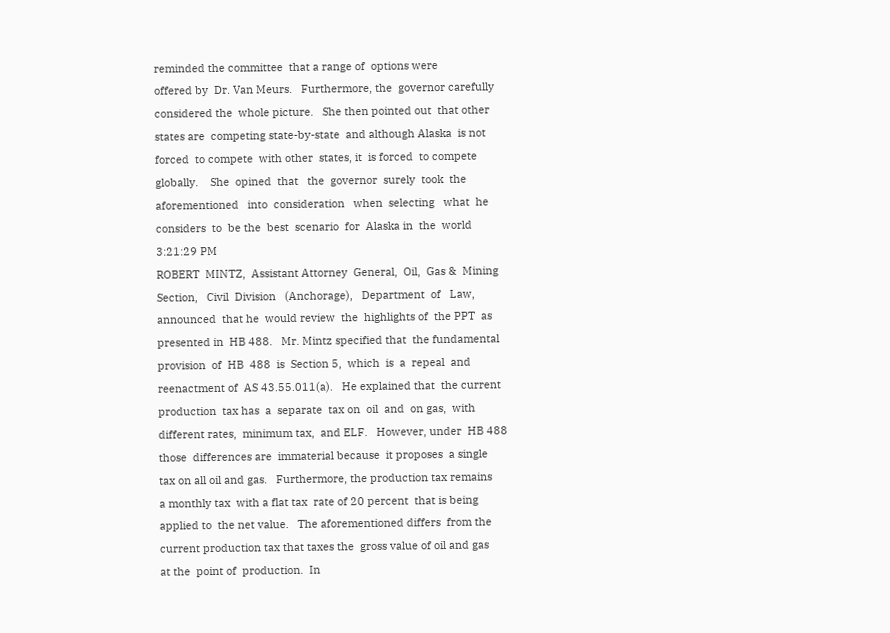reminded the committee  that a range of  options were
offered by  Dr. Van Meurs.   Furthermore, the  governor carefully
considered the  whole picture.   She then pointed out  that other
states are  competing state-by-state  and although Alaska  is not
forced  to compete  with other  states, it  is forced  to compete
globally.    She  opined  that   the  governor  surely  took  the
aforementioned   into  consideration   when  selecting   what  he
considers  to  be the  best  scenario  for  Alaska in  the  world
3:21:29 PM
ROBERT  MINTZ,  Assistant Attorney  General,  Oil,  Gas &  Mining
Section,   Civil  Division   (Anchorage),   Department  of   Law,
announced  that he  would review  the  highlights of  the PPT  as
presented in  HB 488.   Mr. Mintz specified that  the fundamental
provision  of  HB  488  is  Section 5,  which  is  a  repeal  and
reenactment of  AS 43.55.011(a).   He explained that  the current
production  tax has  a  separate  tax on  oil  and  on gas,  with
different rates,  minimum tax,  and ELF.   However, under  HB 488
those  differences are  immaterial because  it proposes  a single
tax on all oil and gas.   Furthermore, the production tax remains
a monthly tax  with a flat tax  rate of 20 percent  that is being
applied to  the net value.   The aforementioned differs  from the
current production tax that taxes the  gross value of oil and gas
at the  point of  production.  In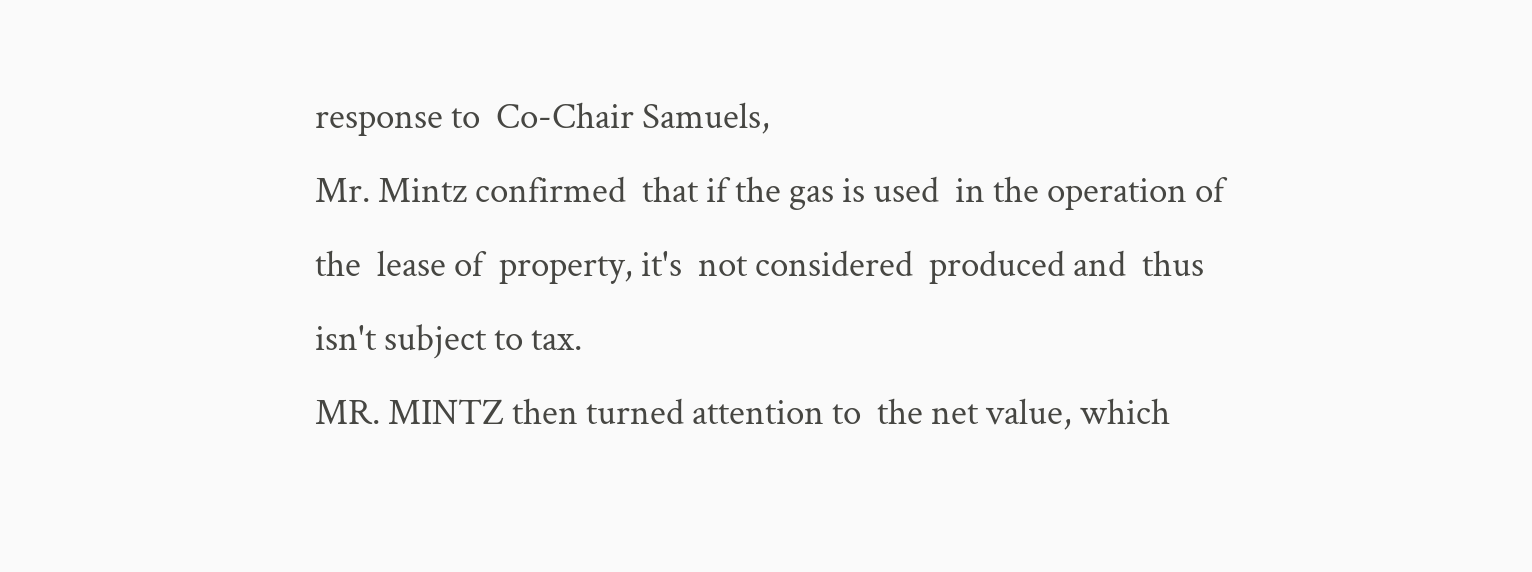response to  Co-Chair Samuels,
Mr. Mintz confirmed  that if the gas is used  in the operation of
the  lease of  property, it's  not considered  produced and  thus
isn't subject to tax.
MR. MINTZ then turned attention to  the net value, which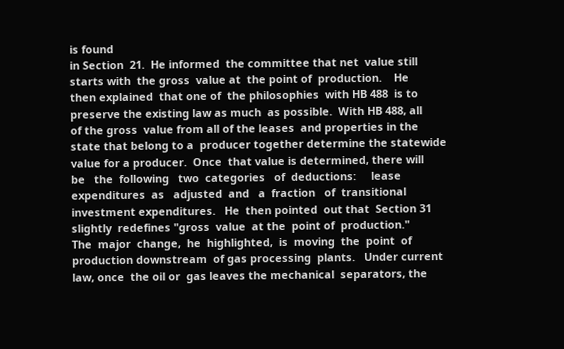is found
in Section  21.  He informed  the committee that net  value still
starts with  the gross  value at  the point of  production.    He
then explained  that one of  the philosophies  with HB 488  is to
preserve the existing law as much  as possible.  With HB 488, all
of the gross  value from all of the leases  and properties in the
state that belong to a  producer together determine the statewide
value for a producer.  Once  that value is determined, there will
be   the  following   two  categories   of  deductions:     lease
expenditures  as   adjusted  and   a  fraction   of  transitional
investment expenditures.   He  then pointed  out that  Section 31
slightly  redefines "gross  value  at the  point of  production."
The  major  change,  he  highlighted,  is  moving  the  point  of
production downstream  of gas processing  plants.   Under current
law, once  the oil or  gas leaves the mechanical  separators, the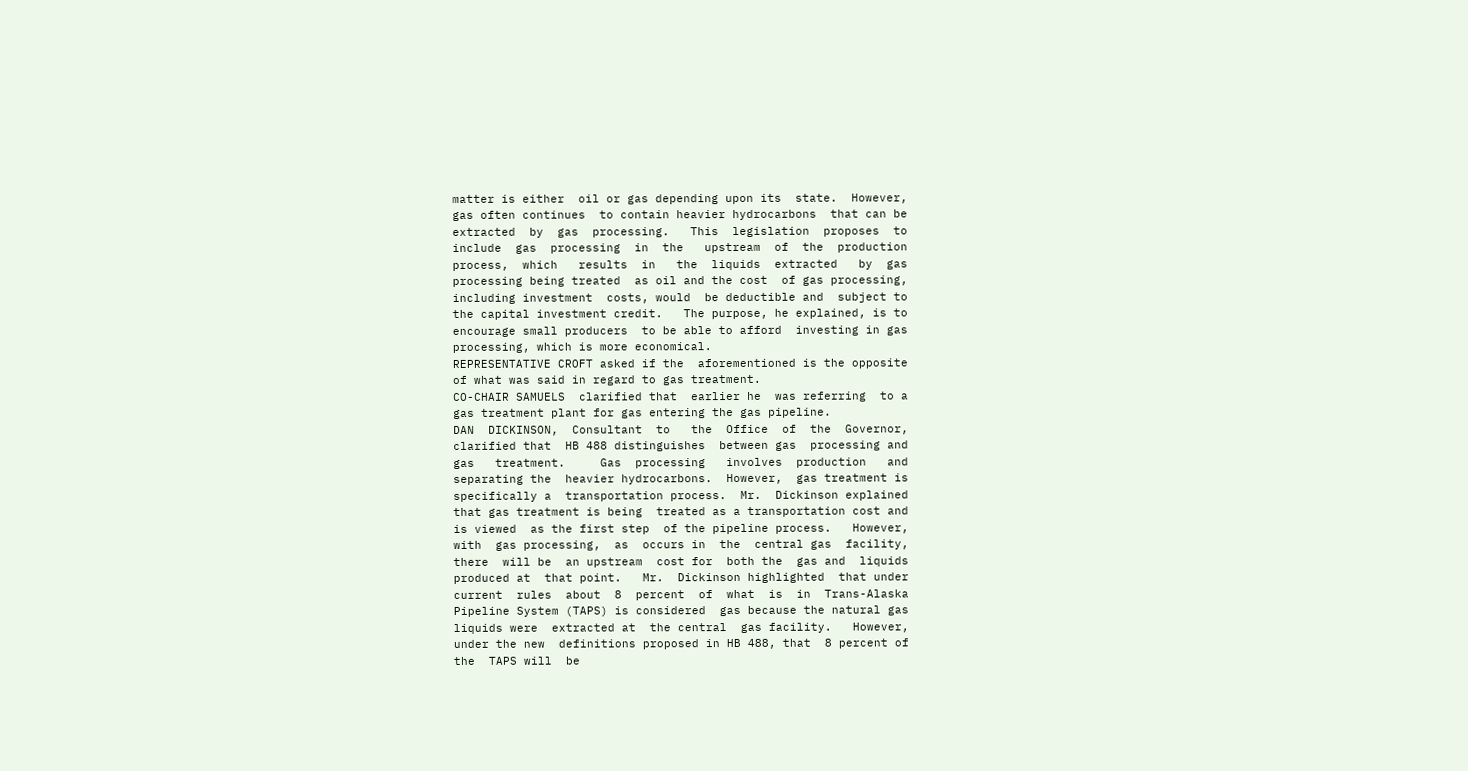matter is either  oil or gas depending upon its  state.  However,
gas often continues  to contain heavier hydrocarbons  that can be
extracted  by  gas  processing.   This  legislation  proposes  to
include  gas  processing  in  the   upstream  of  the  production
process,  which   results  in   the  liquids  extracted   by  gas
processing being treated  as oil and the cost  of gas processing,
including investment  costs, would  be deductible and  subject to
the capital investment credit.   The purpose, he explained, is to
encourage small producers  to be able to afford  investing in gas
processing, which is more economical.
REPRESENTATIVE CROFT asked if the  aforementioned is the opposite
of what was said in regard to gas treatment.
CO-CHAIR SAMUELS  clarified that  earlier he  was referring  to a
gas treatment plant for gas entering the gas pipeline.
DAN  DICKINSON,  Consultant  to   the  Office  of  the  Governor,
clarified that  HB 488 distinguishes  between gas  processing and
gas   treatment.     Gas  processing   involves  production   and
separating the  heavier hydrocarbons.  However,  gas treatment is
specifically a  transportation process.  Mr.  Dickinson explained
that gas treatment is being  treated as a transportation cost and
is viewed  as the first step  of the pipeline process.   However,
with  gas processing,  as  occurs in  the  central gas  facility,
there  will be  an upstream  cost for  both the  gas and  liquids
produced at  that point.   Mr.  Dickinson highlighted  that under
current  rules  about  8  percent  of  what  is  in  Trans-Alaska
Pipeline System (TAPS) is considered  gas because the natural gas
liquids were  extracted at  the central  gas facility.   However,
under the new  definitions proposed in HB 488, that  8 percent of
the  TAPS will  be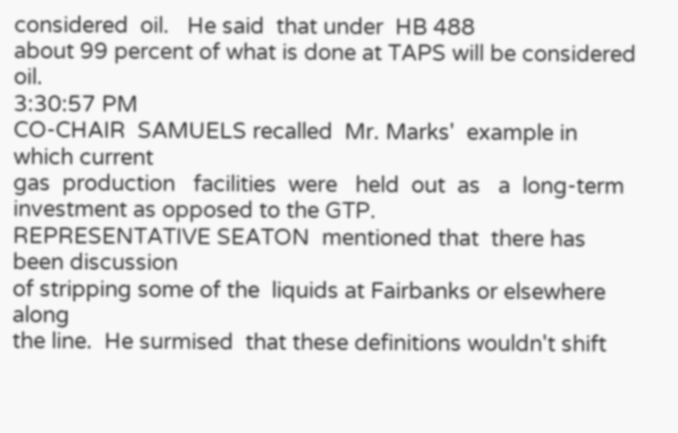considered  oil.   He said  that under  HB 488
about 99 percent of what is done at TAPS will be considered oil.
3:30:57 PM
CO-CHAIR  SAMUELS recalled  Mr. Marks'  example in  which current
gas  production   facilities  were   held  out  as   a  long-term
investment as opposed to the GTP.
REPRESENTATIVE SEATON  mentioned that  there has  been discussion
of stripping some of the  liquids at Fairbanks or elsewhere along
the line.  He surmised  that these definitions wouldn't shift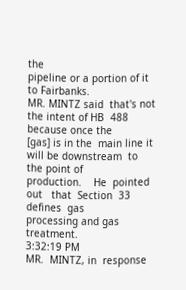the
pipeline or a portion of it to Fairbanks.
MR. MINTZ said  that's not the intent of HB  488 because once the
[gas] is in the  main line it will be downstream  to the point of
production.    He  pointed  out   that  Section  33  defines  gas
processing and gas treatment.
3:32:19 PM
MR.  MINTZ, in  response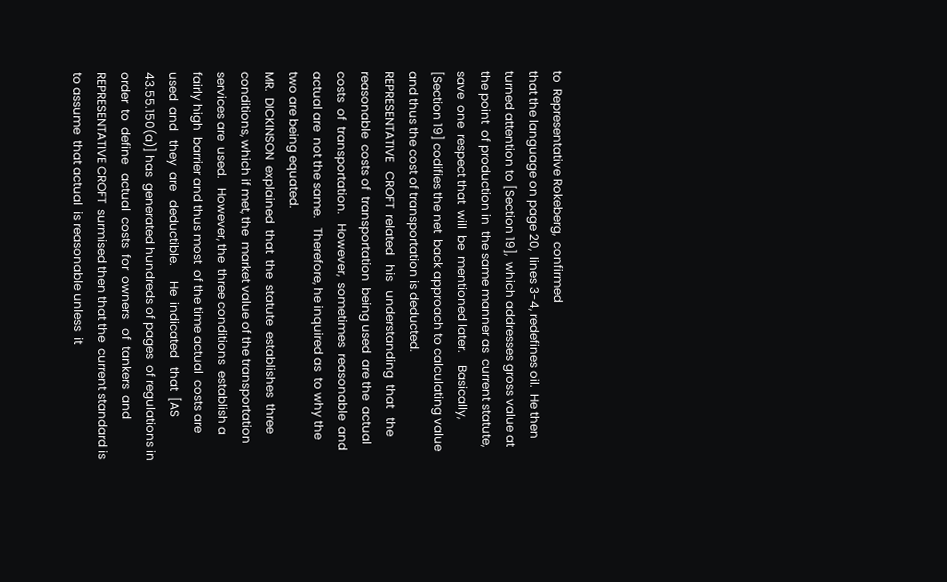to  Representative Rokeberg,  confirmed
that the language on page 20,  lines 3-4, redefines oil.  He then
turned attention to [Section 19],  which addresses gross value at
the point  of production in  the same manner as  current statute,
save  one  respect that  will  be  mentioned later.    Basically,
[Section 19] codifies the net  back approach to calculating value
and thus the cost of transportation is deducted.
REPRESENTATIVE   CROFT  related   his   understanding  that   the
reasonable  costs of  transportation  being used  are the  actual
costs  of  transportation.   However,  sometimes  reasonable  and
actual are  not the same.   Therefore, he inquired as  to why the
two are being equated.
MR.  DICKINSON  explained  that  the  statute  establishes  three
conditions, which if met, the  market value of the transportation
services are  used.   However, the  three conditions  establish a
fairly high  barrier and thus most  of the time actual  costs are
used  and   they  are   deductible.     He  indicated   that  [AS
43.55.150(a)] has  generated hundreds of pages  of regulations in
order  to  define   actual  costs  for  owners   of  tankers  and
REPRESENTATIVE CROFT  surmised then that the  current standard is
to assume  that actual  is reasonable unless  it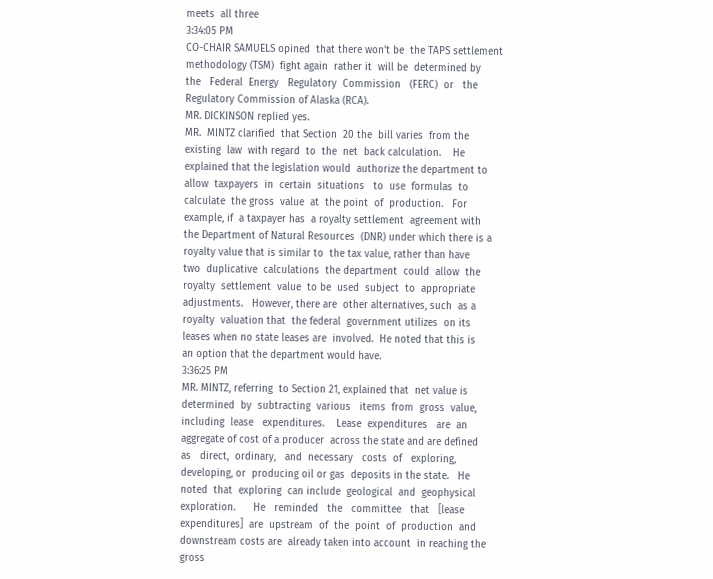meets  all three
3:34:05 PM
CO-CHAIR SAMUELS opined  that there won't be  the TAPS settlement
methodology (TSM)  fight again  rather it  will be  determined by
the   Federal  Energy   Regulatory  Commission   (FERC)  or   the
Regulatory Commission of Alaska (RCA).
MR. DICKINSON replied yes.
MR.  MINTZ clarified  that Section  20 the  bill varies  from the
existing  law  with regard  to  the  net  back calculation.    He
explained that the legislation would  authorize the department to
allow  taxpayers  in  certain  situations   to  use  formulas  to
calculate  the gross  value  at  the point  of  production.   For
example, if  a taxpayer has  a royalty settlement  agreement with
the Department of Natural Resources  (DNR) under which there is a
royalty value that is similar to  the tax value, rather than have
two  duplicative  calculations  the department  could  allow  the
royalty  settlement  value  to be  used  subject  to  appropriate
adjustments.   However, there are  other alternatives, such  as a
royalty  valuation that  the federal  government utilizes  on its
leases when no state leases are  involved.  He noted that this is
an option that the department would have.
3:36:25 PM
MR. MINTZ, referring  to Section 21, explained that  net value is
determined  by  subtracting  various   items  from  gross  value,
including  lease   expenditures.    Lease  expenditures   are  an
aggregate of cost of a producer  across the state and are defined
as   direct,  ordinary,   and  necessary   costs  of   exploring,
developing, or  producing oil or gas  deposits in the state.   He
noted  that  exploring  can include  geological  and  geophysical
exploration.      He   reminded   the   committee   that   [lease
expenditures]  are  upstream  of  the  point  of  production  and
downstream costs are  already taken into account  in reaching the
gross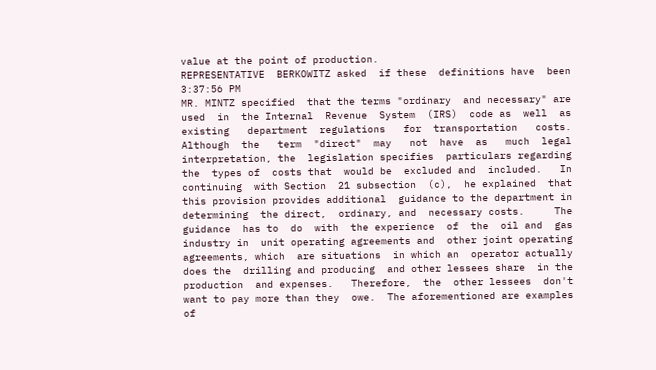value at the point of production.
REPRESENTATIVE  BERKOWITZ asked  if these  definitions have  been
3:37:56 PM
MR. MINTZ specified  that the terms "ordinary  and necessary" are
used  in  the Internal  Revenue  System  (IRS)  code as  well  as
existing   department  regulations   for  transportation   costs.
Although  the   term  "direct"  may   not  have  as   much  legal
interpretation, the  legislation specifies  particulars regarding
the  types of  costs that  would be  excluded and  included.   In
continuing  with Section  21 subsection  (c),  he explained  that
this provision provides additional  guidance to the department in
determining  the direct,  ordinary, and  necessary costs.     The
guidance  has to  do  with  the experience  of  the  oil and  gas
industry in  unit operating agreements and  other joint operating
agreements, which  are situations  in which an  operator actually
does the  drilling and producing  and other lessees share  in the
production  and expenses.   Therefore,  the  other lessees  don't
want to pay more than they  owe.  The aforementioned are examples
of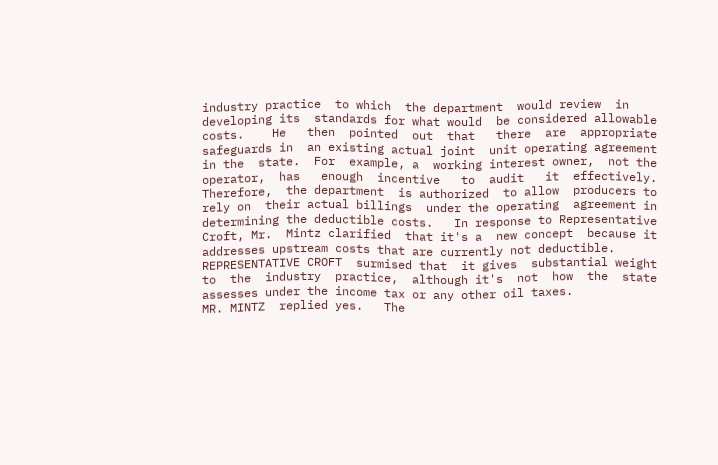industry practice  to which  the department  would review  in
developing its  standards for what would  be considered allowable
costs.    He   then  pointed  out  that   there  are  appropriate
safeguards in  an existing actual joint  unit operating agreement
in the  state.  For  example, a  working interest owner,  not the
operator,  has   enough  incentive   to  audit   it  effectively.
Therefore,  the department  is authorized  to allow  producers to
rely on  their actual billings  under the operating  agreement in
determining the deductible costs.   In response to Representative
Croft, Mr.  Mintz clarified  that it's a  new concept  because it
addresses upstream costs that are currently not deductible.
REPRESENTATIVE CROFT  surmised that  it gives  substantial weight
to  the  industry  practice,  although it's  not  how  the  state
assesses under the income tax or any other oil taxes.
MR. MINTZ  replied yes.   The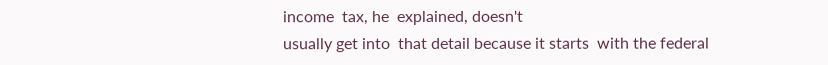income  tax, he  explained, doesn't
usually get into  that detail because it starts  with the federal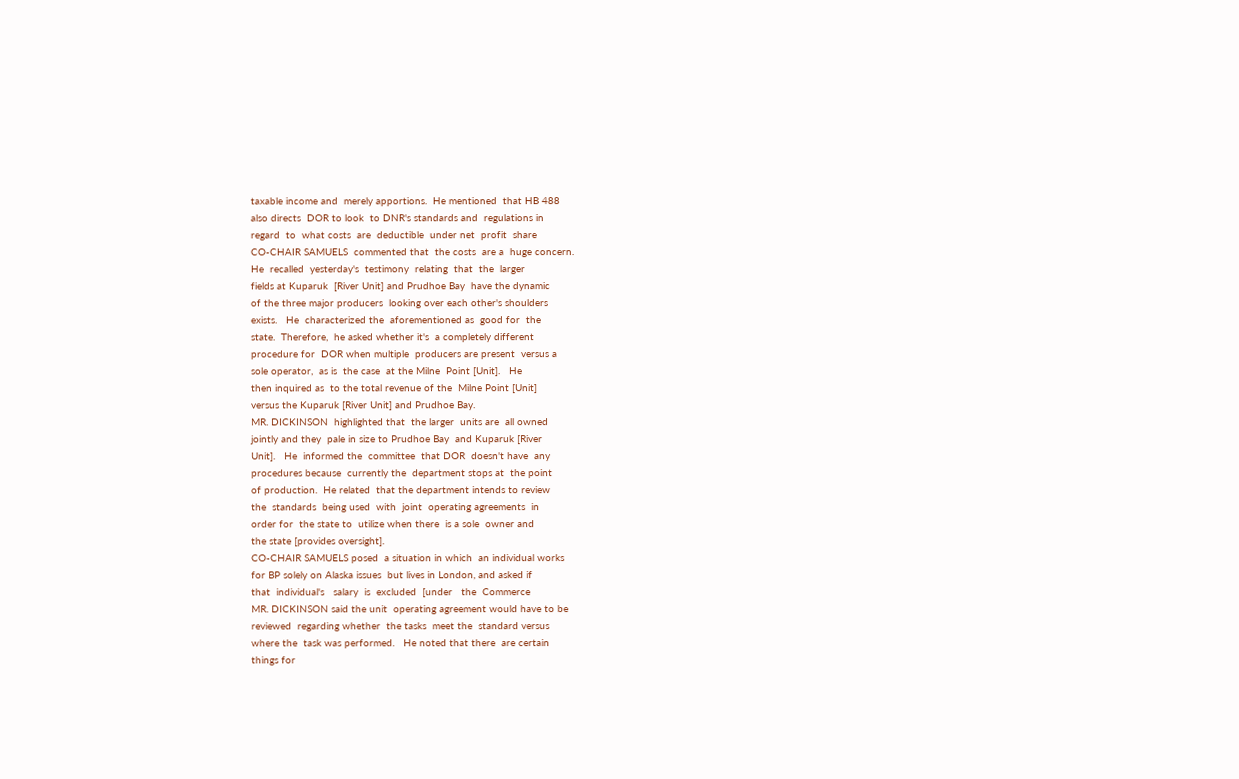taxable income and  merely apportions.  He mentioned  that HB 488
also directs  DOR to look  to DNR's standards and  regulations in
regard  to  what costs  are  deductible  under net  profit  share
CO-CHAIR SAMUELS  commented that  the costs  are a  huge concern.
He  recalled  yesterday's  testimony  relating  that  the  larger
fields at Kuparuk  [River Unit] and Prudhoe Bay  have the dynamic
of the three major producers  looking over each other's shoulders
exists.   He  characterized the  aforementioned as  good for  the
state.  Therefore,  he asked whether it's  a completely different
procedure for  DOR when multiple  producers are present  versus a
sole operator,  as is  the case  at the Milne  Point [Unit].   He
then inquired as  to the total revenue of the  Milne Point [Unit]
versus the Kuparuk [River Unit] and Prudhoe Bay.
MR. DICKINSON  highlighted that  the larger  units are  all owned
jointly and they  pale in size to Prudhoe Bay  and Kuparuk [River
Unit].   He  informed the  committee  that DOR  doesn't have  any
procedures because  currently the  department stops at  the point
of production.  He related  that the department intends to review
the  standards  being used  with  joint  operating agreements  in
order for  the state to  utilize when there  is a sole  owner and
the state [provides oversight].
CO-CHAIR SAMUELS posed  a situation in which  an individual works
for BP solely on Alaska issues  but lives in London, and asked if
that  individual's   salary  is  excluded  [under   the  Commerce
MR. DICKINSON said the unit  operating agreement would have to be
reviewed  regarding whether  the tasks  meet the  standard versus
where the  task was performed.   He noted that there  are certain
things for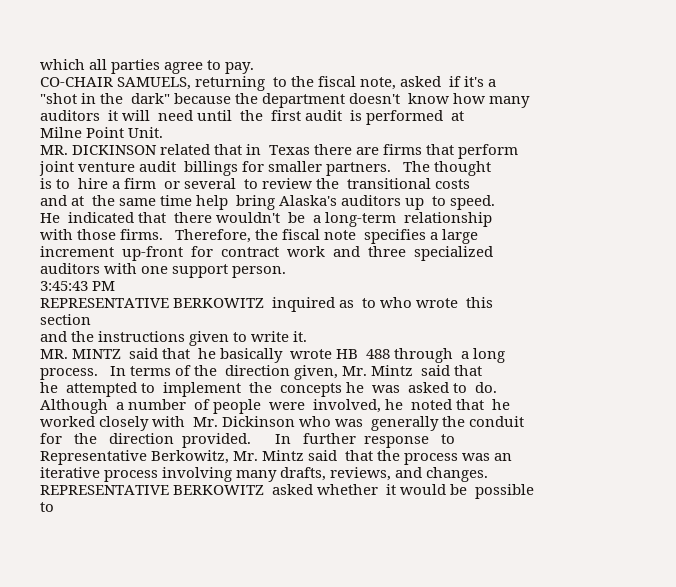which all parties agree to pay.
CO-CHAIR SAMUELS, returning  to the fiscal note, asked  if it's a
"shot in the  dark" because the department doesn't  know how many
auditors  it will  need until  the  first audit  is performed  at
Milne Point Unit.
MR. DICKINSON related that in  Texas there are firms that perform
joint venture audit  billings for smaller partners.   The thought
is to  hire a firm  or several  to review the  transitional costs
and at  the same time help  bring Alaska's auditors up  to speed.
He  indicated that  there wouldn't  be  a long-term  relationship
with those firms.   Therefore, the fiscal note  specifies a large
increment  up-front  for  contract  work  and  three  specialized
auditors with one support person.
3:45:43 PM
REPRESENTATIVE BERKOWITZ  inquired as  to who wrote  this section
and the instructions given to write it.
MR. MINTZ  said that  he basically  wrote HB  488 through  a long
process.   In terms of the  direction given, Mr. Mintz  said that
he  attempted to  implement  the  concepts he  was  asked to  do.
Although  a number  of people  were  involved, he  noted that  he
worked closely with  Mr. Dickinson who was  generally the conduit
for   the   direction  provided.      In   further  response   to
Representative Berkowitz, Mr. Mintz said  that the process was an
iterative process involving many drafts, reviews, and changes.
REPRESENTATIVE BERKOWITZ  asked whether  it would be  possible to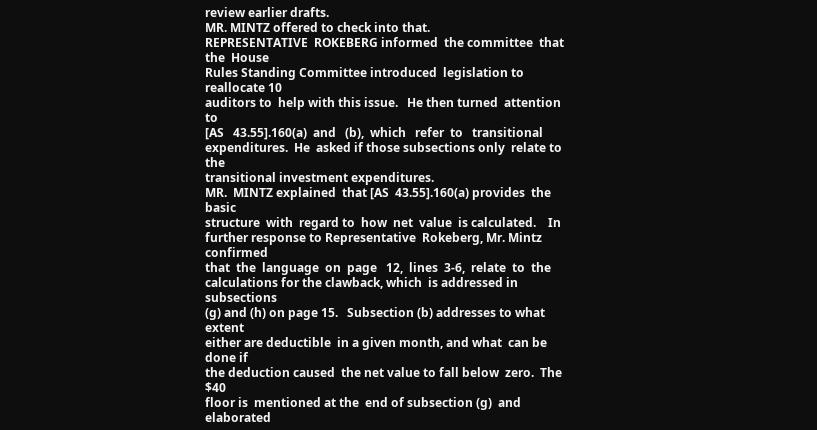review earlier drafts.
MR. MINTZ offered to check into that.
REPRESENTATIVE  ROKEBERG informed  the committee  that the  House
Rules Standing Committee introduced  legislation to reallocate 10
auditors to  help with this issue.   He then turned  attention to
[AS   43.55].160(a)  and   (b),  which   refer  to   transitional
expenditures.  He  asked if those subsections only  relate to the
transitional investment expenditures.
MR.  MINTZ explained  that [AS  43.55].160(a) provides  the basic
structure  with  regard to  how  net  value  is calculated.    In
further response to Representative  Rokeberg, Mr. Mintz confirmed
that  the  language  on  page   12,  lines  3-6,  relate  to  the
calculations for the clawback, which  is addressed in subsections
(g) and (h) on page 15.   Subsection (b) addresses to what extent
either are deductible  in a given month, and what  can be done if
the deduction caused  the net value to fall below  zero.  The $40
floor is  mentioned at the  end of subsection (g)  and elaborated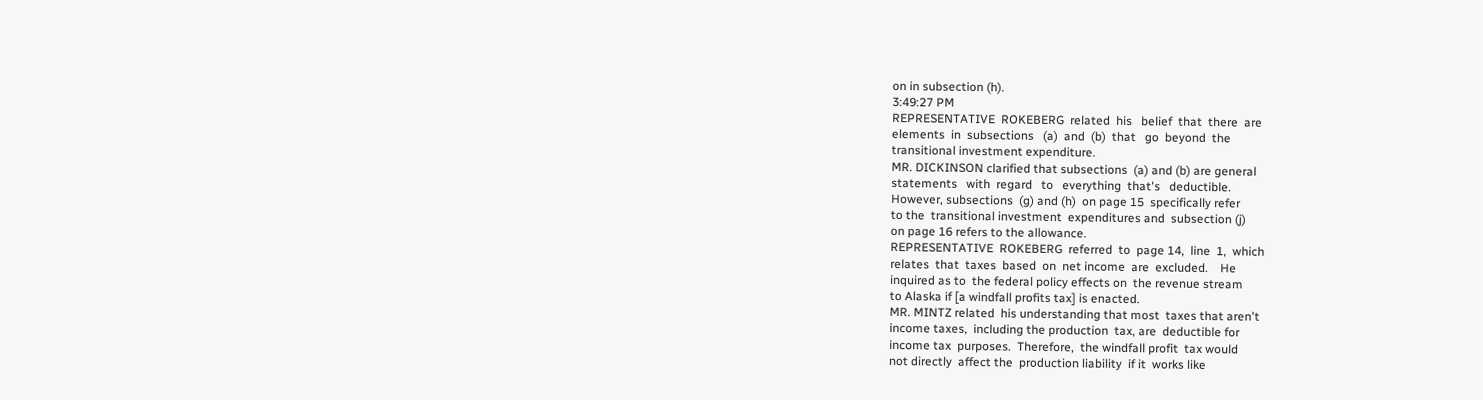on in subsection (h).
3:49:27 PM
REPRESENTATIVE  ROKEBERG  related  his   belief  that  there  are
elements  in  subsections   (a)  and  (b)  that   go  beyond  the
transitional investment expenditure.
MR. DICKINSON clarified that subsections  (a) and (b) are general
statements   with  regard   to   everything  that's   deductible.
However, subsections  (g) and (h)  on page 15  specifically refer
to the  transitional investment  expenditures and  subsection (j)
on page 16 refers to the allowance.
REPRESENTATIVE  ROKEBERG  referred  to  page 14,  line  1,  which
relates  that  taxes  based  on  net income  are  excluded.    He
inquired as to  the federal policy effects on  the revenue stream
to Alaska if [a windfall profits tax] is enacted.
MR. MINTZ related  his understanding that most  taxes that aren't
income taxes,  including the production  tax, are  deductible for
income tax  purposes.  Therefore,  the windfall profit  tax would
not directly  affect the  production liability  if it  works like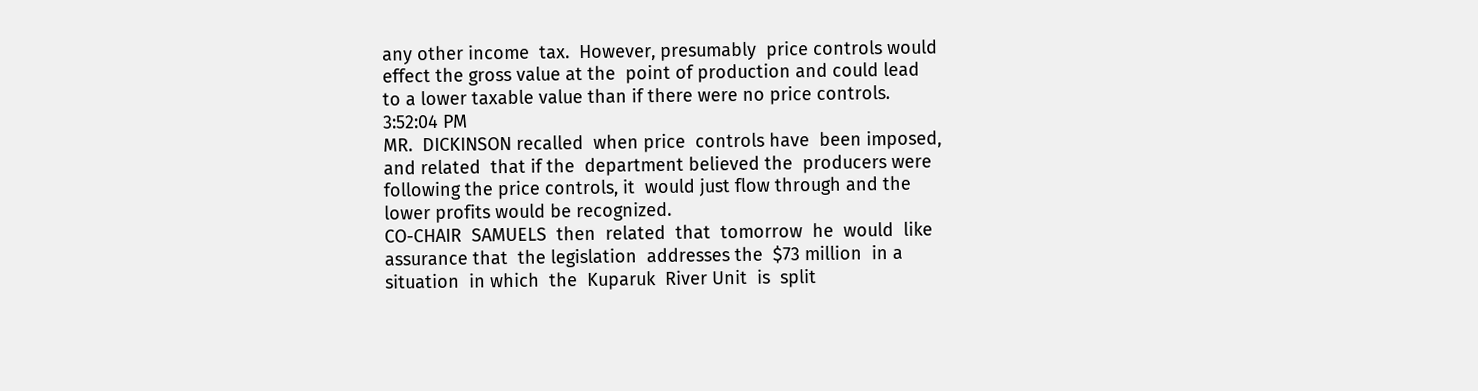any other income  tax.  However, presumably  price controls would
effect the gross value at the  point of production and could lead
to a lower taxable value than if there were no price controls.
3:52:04 PM
MR.  DICKINSON recalled  when price  controls have  been imposed,
and related  that if the  department believed the  producers were
following the price controls, it  would just flow through and the
lower profits would be recognized.
CO-CHAIR  SAMUELS  then  related  that  tomorrow  he  would  like
assurance that  the legislation  addresses the  $73 million  in a
situation  in which  the  Kuparuk  River Unit  is  split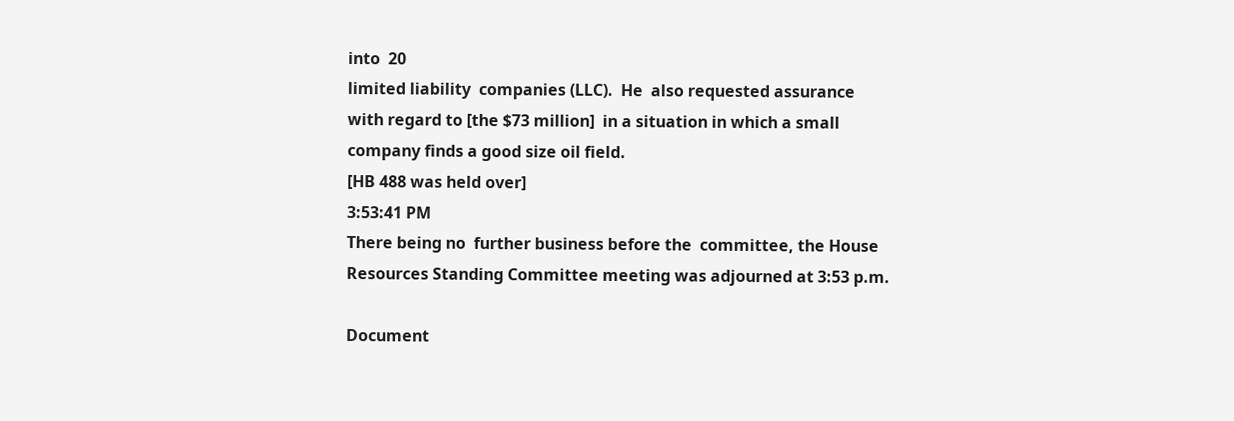into  20
limited liability  companies (LLC).  He  also requested assurance
with regard to [the $73 million]  in a situation in which a small
company finds a good size oil field.
[HB 488 was held over]
3:53:41 PM
There being no  further business before the  committee, the House
Resources Standing Committee meeting was adjourned at 3:53 p.m.

Document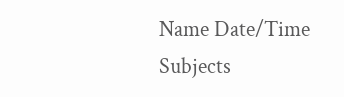Name Date/Time Subjects